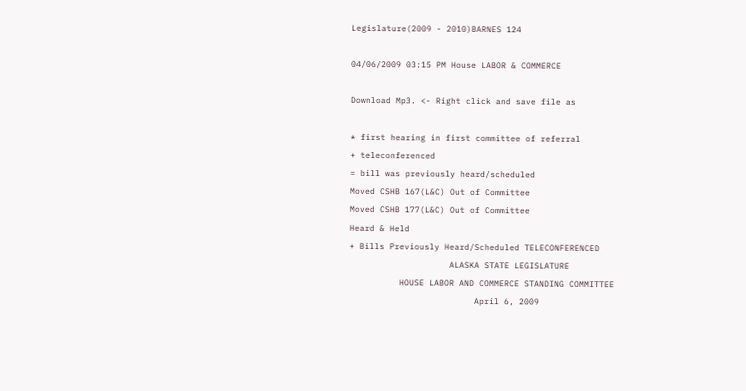Legislature(2009 - 2010)BARNES 124

04/06/2009 03:15 PM House LABOR & COMMERCE

Download Mp3. <- Right click and save file as

* first hearing in first committee of referral
+ teleconferenced
= bill was previously heard/scheduled
Moved CSHB 167(L&C) Out of Committee
Moved CSHB 177(L&C) Out of Committee
Heard & Held
+ Bills Previously Heard/Scheduled TELECONFERENCED
                    ALASKA STATE LEGISLATURE
          HOUSE LABOR AND COMMERCE STANDING COMMITTEE
                         April 6, 2009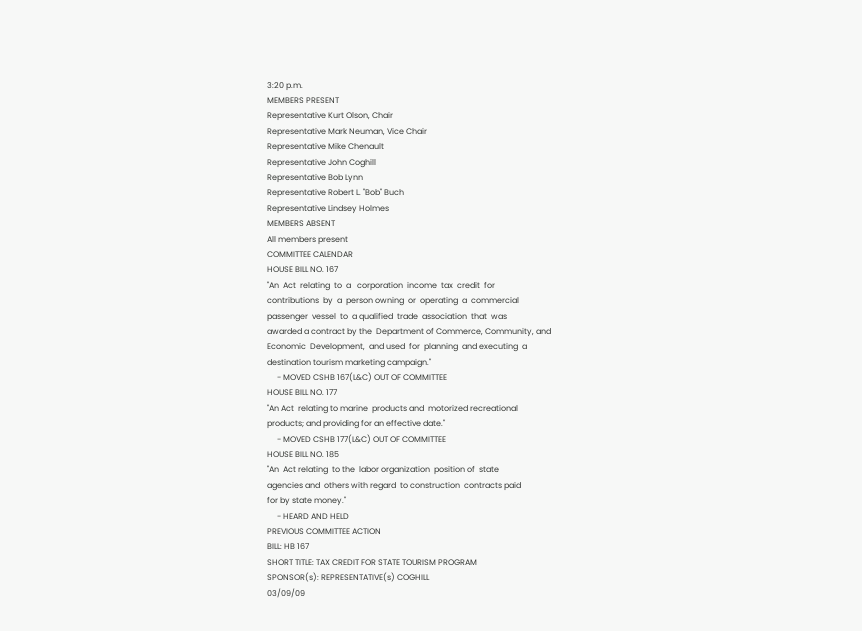3:20 p.m.
MEMBERS PRESENT
Representative Kurt Olson, Chair
Representative Mark Neuman, Vice Chair
Representative Mike Chenault
Representative John Coghill
Representative Bob Lynn
Representative Robert L. "Bob" Buch
Representative Lindsey Holmes
MEMBERS ABSENT
All members present
COMMITTEE CALENDAR
HOUSE BILL NO. 167
"An  Act  relating  to  a   corporation  income  tax  credit  for
contributions  by  a  person owning  or  operating  a  commercial
passenger  vessel  to  a qualified  trade  association  that  was
awarded a contract by the  Department of Commerce, Community, and
Economic  Development,  and used  for  planning  and executing  a
destination tourism marketing campaign."
     - MOVED CSHB 167(L&C) OUT OF COMMITTEE
HOUSE BILL NO. 177
"An Act  relating to marine  products and  motorized recreational
products; and providing for an effective date."
     - MOVED CSHB 177(L&C) OUT OF COMMITTEE
HOUSE BILL NO. 185
"An  Act relating  to the  labor organization  position of  state
agencies and  others with regard  to construction  contracts paid
for by state money."
     - HEARD AND HELD
PREVIOUS COMMITTEE ACTION
BILL: HB 167
SHORT TITLE: TAX CREDIT FOR STATE TOURISM PROGRAM
SPONSOR(s): REPRESENTATIVE(s) COGHILL
03/09/09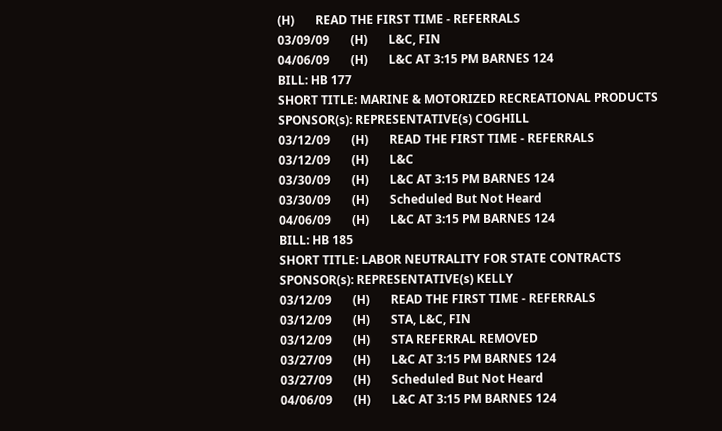(H)       READ THE FIRST TIME - REFERRALS
03/09/09       (H)       L&C, FIN
04/06/09       (H)       L&C AT 3:15 PM BARNES 124
BILL: HB 177
SHORT TITLE: MARINE & MOTORIZED RECREATIONAL PRODUCTS
SPONSOR(s): REPRESENTATIVE(s) COGHILL
03/12/09       (H)       READ THE FIRST TIME - REFERRALS
03/12/09       (H)       L&C
03/30/09       (H)       L&C AT 3:15 PM BARNES 124
03/30/09       (H)       Scheduled But Not Heard
04/06/09       (H)       L&C AT 3:15 PM BARNES 124
BILL: HB 185
SHORT TITLE: LABOR NEUTRALITY FOR STATE CONTRACTS
SPONSOR(s): REPRESENTATIVE(s) KELLY
03/12/09       (H)       READ THE FIRST TIME - REFERRALS
03/12/09       (H)       STA, L&C, FIN
03/12/09       (H)       STA REFERRAL REMOVED
03/27/09       (H)       L&C AT 3:15 PM BARNES 124
03/27/09       (H)       Scheduled But Not Heard
04/06/09       (H)       L&C AT 3:15 PM BARNES 124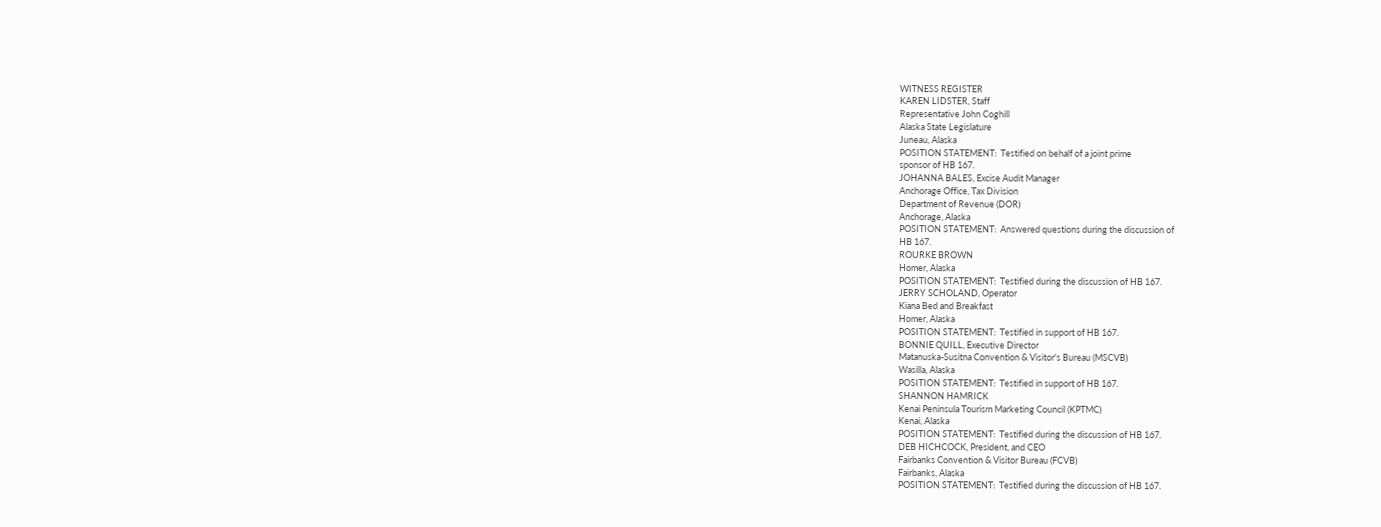WITNESS REGISTER
KAREN LIDSTER, Staff
Representative John Coghill
Alaska State Legislature
Juneau, Alaska
POSITION STATEMENT:  Testified on behalf of a joint prime
sponsor of HB 167.
JOHANNA BALES, Excise Audit Manager
Anchorage Office, Tax Division
Department of Revenue (DOR)
Anchorage, Alaska
POSITION STATEMENT:  Answered questions during the discussion of
HB 167.
ROURKE BROWN
Homer, Alaska
POSITION STATEMENT:  Testified during the discussion of HB 167.
JERRY SCHOLAND, Operator
Kiana Bed and Breakfast
Homer, Alaska
POSITION STATEMENT:  Testified in support of HB 167.
BONNIE QUILL, Executive Director
Matanuska-Susitna Convention & Visitor's Bureau (MSCVB)
Wasilla, Alaska
POSITION STATEMENT:  Testified in support of HB 167.
SHANNON HAMRICK
Kenai Peninsula Tourism Marketing Council (KPTMC)
Kenai, Alaska
POSITION STATEMENT:  Testified during the discussion of HB 167.
DEB HICHCOCK, President, and CEO
Fairbanks Convention & Visitor Bureau (FCVB)
Fairbanks, Alaska
POSITION STATEMENT:  Testified during the discussion of HB 167.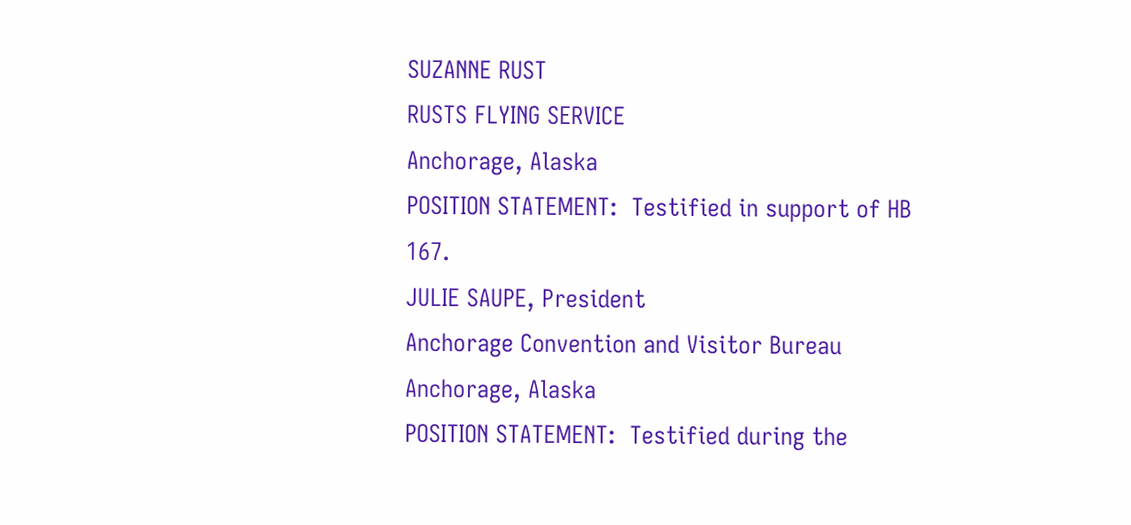SUZANNE RUST
RUSTS FLYING SERVICE
Anchorage, Alaska
POSITION STATEMENT:  Testified in support of HB 167.
JULIE SAUPE, President
Anchorage Convention and Visitor Bureau
Anchorage, Alaska
POSITION STATEMENT:  Testified during the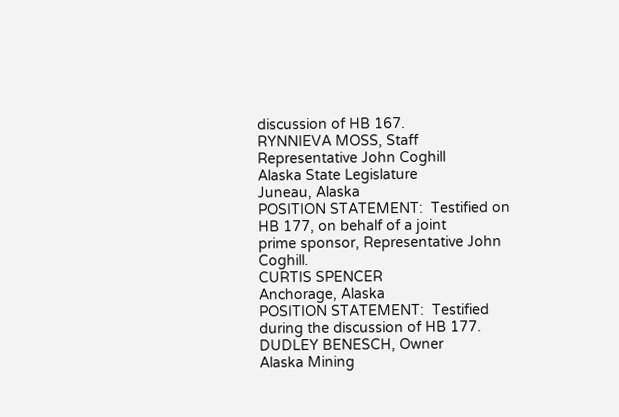discussion of HB 167.
RYNNIEVA MOSS, Staff
Representative John Coghill
Alaska State Legislature
Juneau, Alaska
POSITION STATEMENT:  Testified on HB 177, on behalf of a joint
prime sponsor, Representative John Coghill.
CURTIS SPENCER
Anchorage, Alaska
POSITION STATEMENT:  Testified during the discussion of HB 177.
DUDLEY BENESCH, Owner
Alaska Mining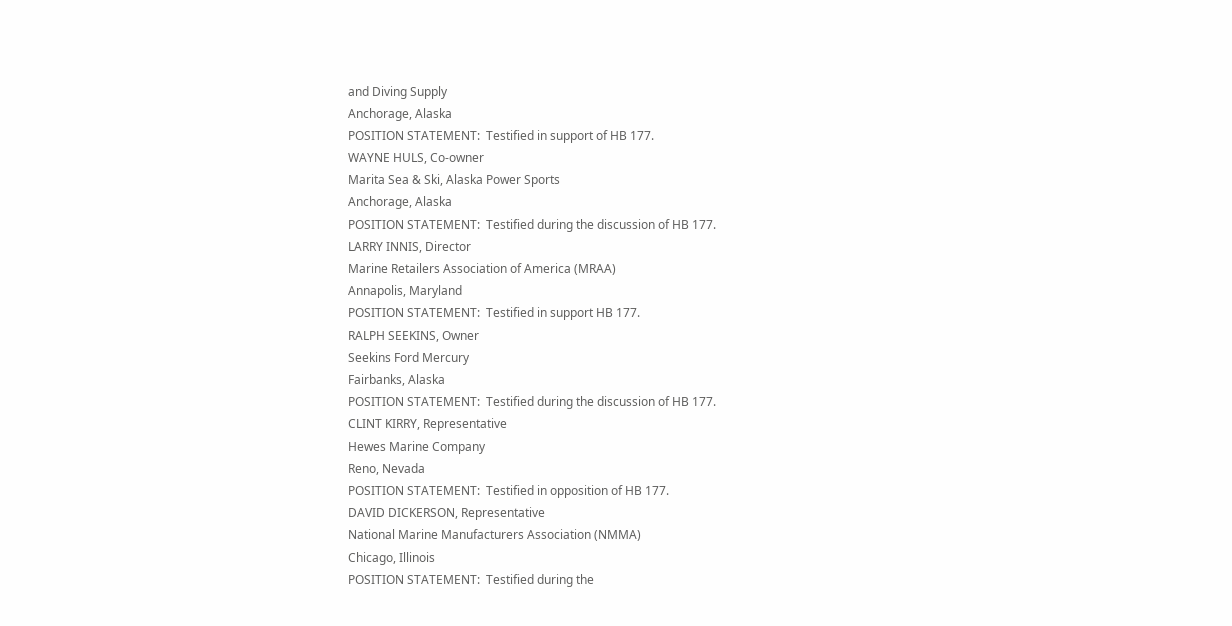and Diving Supply
Anchorage, Alaska
POSITION STATEMENT:  Testified in support of HB 177.
WAYNE HULS, Co-owner
Marita Sea & Ski, Alaska Power Sports
Anchorage, Alaska
POSITION STATEMENT:  Testified during the discussion of HB 177.
LARRY INNIS, Director
Marine Retailers Association of America (MRAA)
Annapolis, Maryland
POSITION STATEMENT:  Testified in support HB 177.
RALPH SEEKINS, Owner
Seekins Ford Mercury
Fairbanks, Alaska
POSITION STATEMENT:  Testified during the discussion of HB 177.
CLINT KIRRY, Representative
Hewes Marine Company
Reno, Nevada
POSITION STATEMENT:  Testified in opposition of HB 177.
DAVID DICKERSON, Representative
National Marine Manufacturers Association (NMMA)
Chicago, Illinois
POSITION STATEMENT:  Testified during the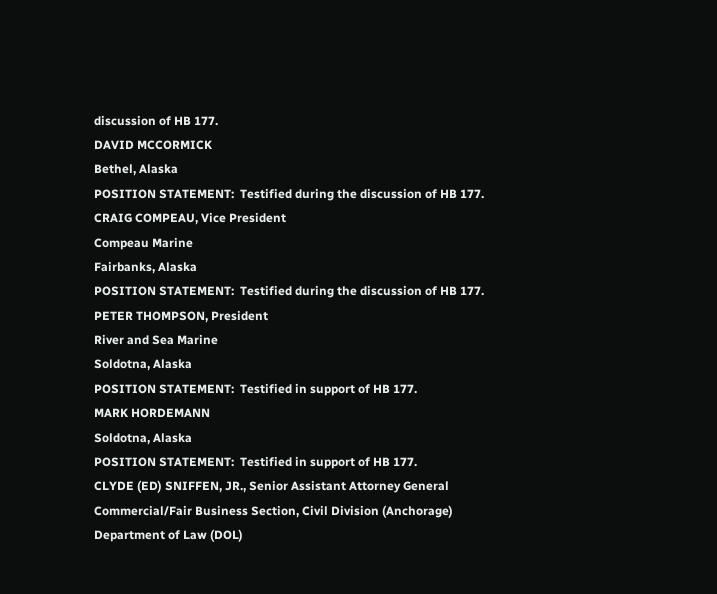discussion of HB 177.
DAVID MCCORMICK
Bethel, Alaska
POSITION STATEMENT:  Testified during the discussion of HB 177.
CRAIG COMPEAU, Vice President
Compeau Marine
Fairbanks, Alaska
POSITION STATEMENT:  Testified during the discussion of HB 177.
PETER THOMPSON, President
River and Sea Marine
Soldotna, Alaska
POSITION STATEMENT:  Testified in support of HB 177.
MARK HORDEMANN
Soldotna, Alaska
POSITION STATEMENT:  Testified in support of HB 177.
CLYDE (ED) SNIFFEN, JR., Senior Assistant Attorney General
Commercial/Fair Business Section, Civil Division (Anchorage)
Department of Law (DOL)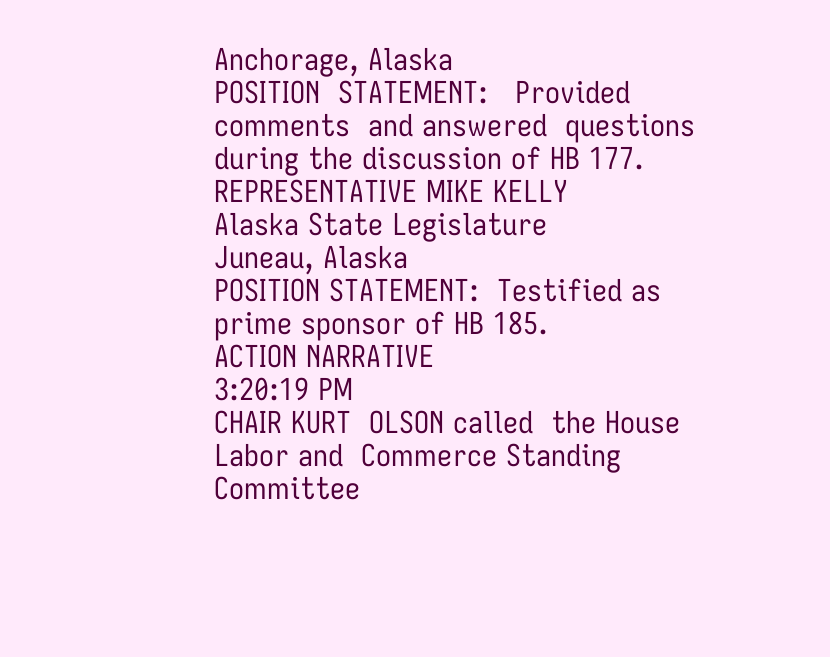Anchorage, Alaska
POSITION  STATEMENT:   Provided comments  and answered  questions
during the discussion of HB 177.
REPRESENTATIVE MIKE KELLY
Alaska State Legislature
Juneau, Alaska
POSITION STATEMENT:  Testified as prime sponsor of HB 185.
ACTION NARRATIVE
3:20:19 PM
CHAIR KURT  OLSON called  the House  Labor and  Commerce Standing
Committee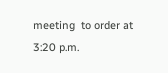meeting  to order at  3:20 p.m.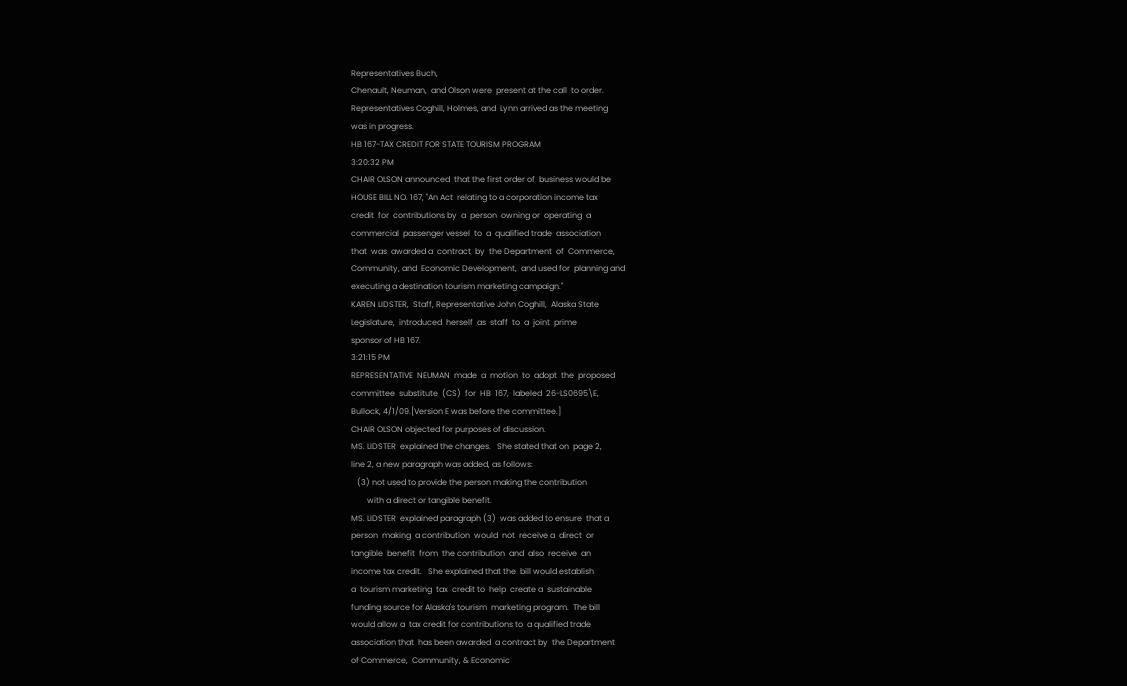Representatives Buch,
Chenault, Neuman,  and Olson were  present at the call  to order.
Representatives Coghill, Holmes, and  Lynn arrived as the meeting
was in progress.
HB 167-TAX CREDIT FOR STATE TOURISM PROGRAM
3:20:32 PM
CHAIR OLSON announced  that the first order of  business would be
HOUSE BILL NO. 167, "An Act  relating to a corporation income tax
credit  for  contributions by  a  person  owning or  operating  a
commercial  passenger vessel  to  a  qualified trade  association
that  was  awarded a  contract  by  the Department  of  Commerce,
Community, and  Economic Development,  and used for  planning and
executing a destination tourism marketing campaign."
KAREN LIDSTER,  Staff, Representative John Coghill,  Alaska State
Legislature,  introduced  herself  as  staff  to  a  joint  prime
sponsor of HB 167.
3:21:15 PM
REPRESENTATIVE  NEUMAN  made  a  motion  to  adopt  the  proposed
committee  substitute  (CS)  for  HB  167,  labeled  26-LS0695\E,
Bullock, 4/1/09.[Version E was before the committee.]
CHAIR OLSON objected for purposes of discussion.
MS. LIDSTER  explained the changes.   She stated that on  page 2,
line 2, a new paragraph was added, as follows:
   (3) not used to provide the person making the contribution
        with a direct or tangible benefit.
MS. LIDSTER  explained paragraph (3)  was added to ensure  that a
person  making  a contribution  would  not  receive a  direct  or
tangible  benefit  from  the contribution  and  also  receive  an
income tax credit.   She explained that the  bill would establish
a  tourism marketing  tax  credit to  help  create a  sustainable
funding source for Alaska's tourism  marketing program.  The bill
would allow a  tax credit for contributions to  a qualified trade
association that  has been awarded  a contract by  the Department
of Commerce,  Community, & Economic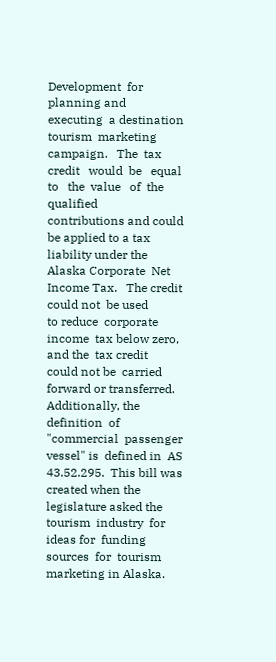Development  for planning and
executing  a destination  tourism  marketing campaign.   The  tax
credit   would  be   equal  to   the  value   of  the   qualified
contributions and could  be applied to a tax  liability under the
Alaska Corporate  Net Income Tax.   The credit could not  be used
to reduce  corporate income  tax below zero,  and the  tax credit
could not be  carried forward or transferred.   Additionally, the
definition  of "commercial  passenger  vessel" is  defined in  AS
43.52.295.  This bill was  created when the legislature asked the
tourism  industry  for  ideas for  funding  sources  for  tourism
marketing in Alaska.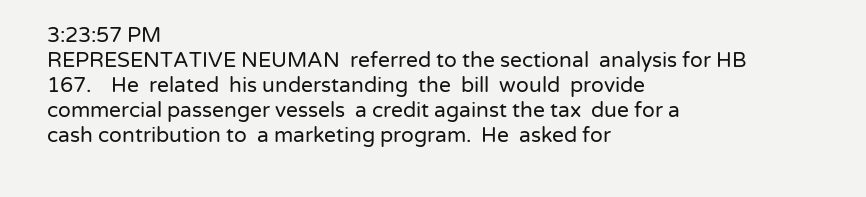3:23:57 PM
REPRESENTATIVE NEUMAN  referred to the sectional  analysis for HB
167.    He  related  his understanding  the  bill  would  provide
commercial passenger vessels  a credit against the tax  due for a
cash contribution to  a marketing program.  He  asked for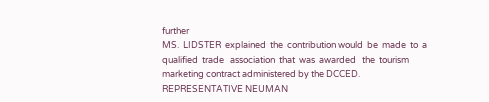further
MS.  LIDSTER  explained  the  contribution would  be  made  to  a
qualified  trade   association  that  was  awarded   the  tourism
marketing contract administered by the DCCED.
REPRESENTATIVE NEUMAN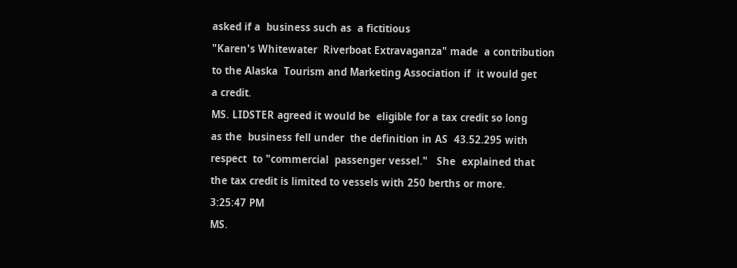asked if a  business such as  a fictitious
"Karen's Whitewater  Riverboat Extravaganza" made  a contribution
to the Alaska  Tourism and Marketing Association if  it would get
a credit.
MS. LIDSTER agreed it would be  eligible for a tax credit so long
as the  business fell under  the definition in AS  43.52.295 with
respect  to "commercial  passenger vessel."   She  explained that
the tax credit is limited to vessels with 250 berths or more.
3:25:47 PM
MS.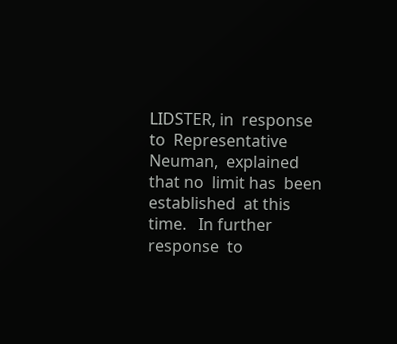LIDSTER, in  response  to  Representative Neuman,  explained
that no  limit has  been established  at this  time.   In further
response  to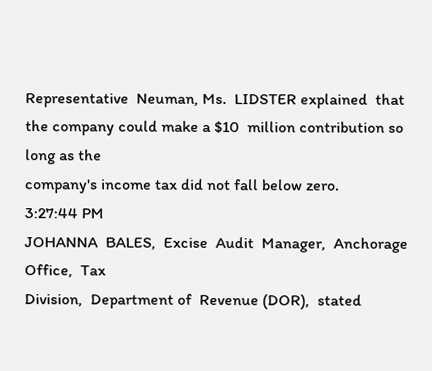Representative  Neuman, Ms.  LIDSTER explained  that
the company could make a $10  million contribution so long as the
company's income tax did not fall below zero.
3:27:44 PM
JOHANNA  BALES,  Excise  Audit  Manager,  Anchorage  Office,  Tax
Division,  Department of  Revenue (DOR),  stated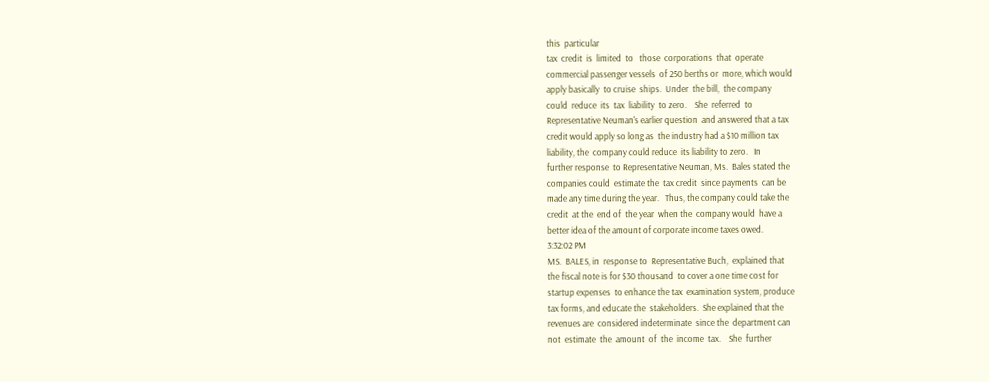this  particular
tax  credit  is  limited  to   those  corporations  that  operate
commercial passenger vessels  of 250 berths or  more, which would
apply basically  to cruise  ships.  Under  the bill,  the company
could  reduce  its  tax  liability  to zero.    She  referred  to
Representative Neuman's earlier question  and answered that a tax
credit would apply so long as  the industry had a $10 million tax
liability, the  company could reduce  its liability to zero.   In
further response  to Representative Neuman, Ms.  Bales stated the
companies could  estimate the  tax credit  since payments  can be
made any time during the year.   Thus, the company could take the
credit  at the  end of  the year  when the  company would  have a
better idea of the amount of corporate income taxes owed.
3:32:02 PM
MS.  BALES, in  response to  Representative Buch,  explained that
the fiscal note is for $30 thousand  to cover a one time cost for
startup expenses  to enhance the tax  examination system, produce
tax forms, and educate the  stakeholders.  She explained that the
revenues are  considered indeterminate  since the  department can
not  estimate  the  amount  of  the  income  tax.    She  further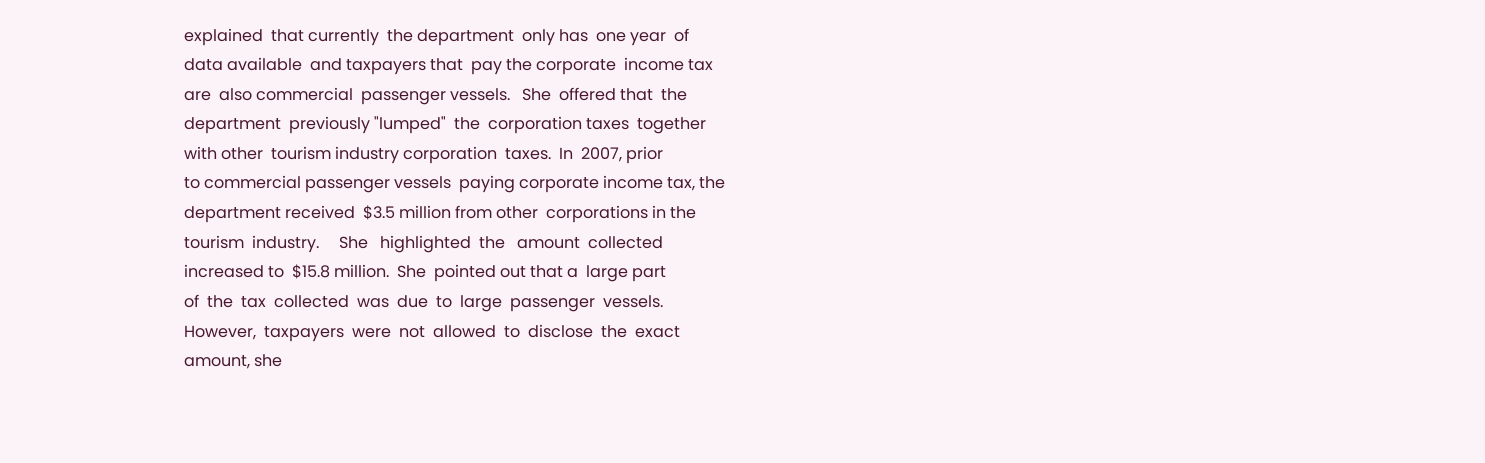explained  that currently  the department  only has  one year  of
data available  and taxpayers that  pay the corporate  income tax
are  also commercial  passenger vessels.   She  offered that  the
department  previously "lumped"  the  corporation taxes  together
with other  tourism industry corporation  taxes.  In  2007, prior
to commercial passenger vessels  paying corporate income tax, the
department received  $3.5 million from other  corporations in the
tourism  industry.     She   highlighted  the   amount  collected
increased to  $15.8 million.  She  pointed out that a  large part
of  the  tax  collected  was  due  to  large  passenger  vessels.
However,  taxpayers  were  not  allowed  to  disclose  the  exact
amount, she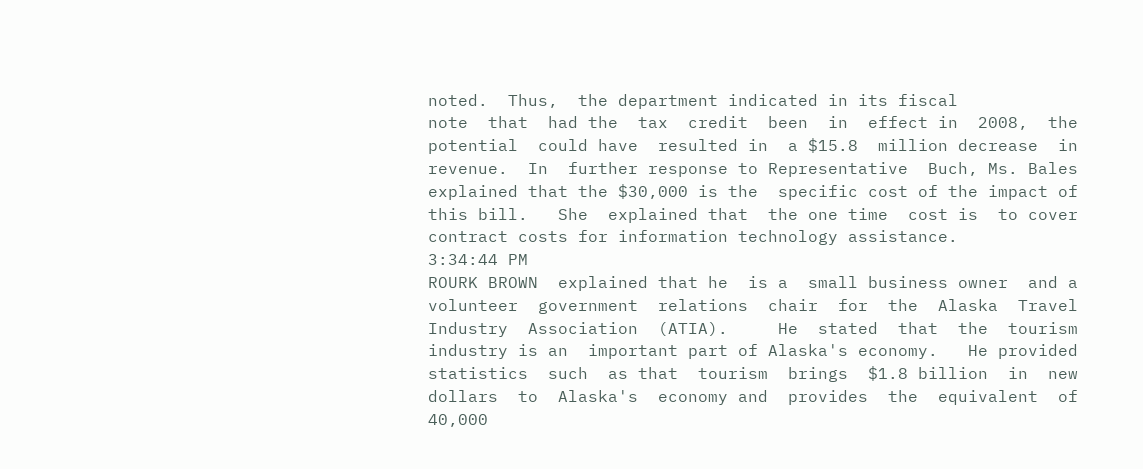noted.  Thus,  the department indicated in its fiscal
note  that  had the  tax  credit  been  in  effect in  2008,  the
potential  could have  resulted in  a $15.8  million decrease  in
revenue.  In  further response to Representative  Buch, Ms. Bales
explained that the $30,000 is the  specific cost of the impact of
this bill.   She  explained that  the one time  cost is  to cover
contract costs for information technology assistance.
3:34:44 PM
ROURK BROWN  explained that he  is a  small business owner  and a
volunteer  government  relations  chair  for  the  Alaska  Travel
Industry  Association  (ATIA).     He  stated  that  the  tourism
industry is an  important part of Alaska's economy.   He provided
statistics  such  as that  tourism  brings  $1.8 billion  in  new
dollars  to  Alaska's  economy and  provides  the  equivalent  of
40,000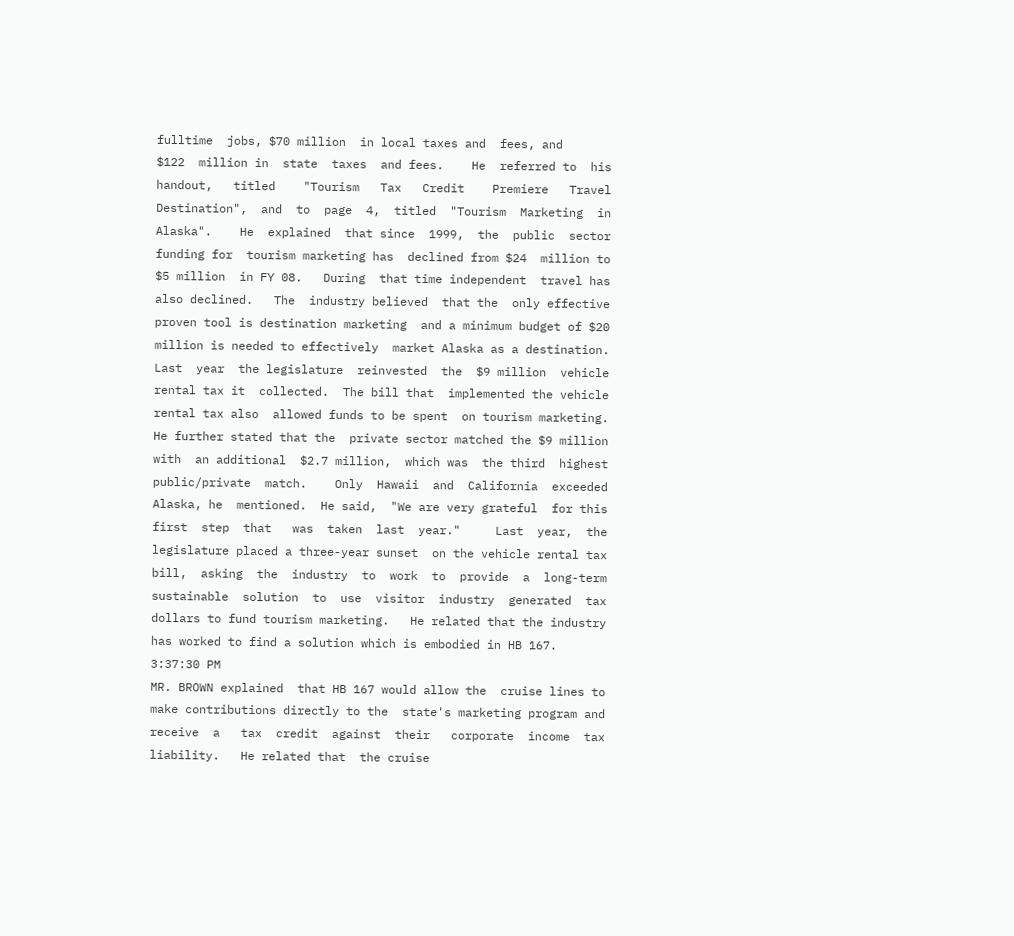fulltime  jobs, $70 million  in local taxes and  fees, and
$122  million in  state  taxes  and fees.    He  referred to  his
handout,   titled    "Tourism   Tax   Credit    Premiere   Travel
Destination",  and  to  page  4,  titled  "Tourism  Marketing  in
Alaska".    He  explained  that since  1999,  the  public  sector
funding for  tourism marketing has  declined from $24  million to
$5 million  in FY 08.   During  that time independent  travel has
also declined.   The  industry believed  that the  only effective
proven tool is destination marketing  and a minimum budget of $20
million is needed to effectively  market Alaska as a destination.
Last  year  the legislature  reinvested  the  $9 million  vehicle
rental tax it  collected.  The bill that  implemented the vehicle
rental tax also  allowed funds to be spent  on tourism marketing.
He further stated that the  private sector matched the $9 million
with  an additional  $2.7 million,  which was  the third  highest
public/private  match.    Only  Hawaii  and  California  exceeded
Alaska, he  mentioned.  He said,  "We are very grateful  for this
first  step  that   was  taken  last  year."     Last  year,  the
legislature placed a three-year sunset  on the vehicle rental tax
bill,  asking  the  industry  to  work  to  provide  a  long-term
sustainable  solution  to  use  visitor  industry  generated  tax
dollars to fund tourism marketing.   He related that the industry
has worked to find a solution which is embodied in HB 167.
3:37:30 PM
MR. BROWN explained  that HB 167 would allow the  cruise lines to
make contributions directly to the  state's marketing program and
receive  a   tax  credit  against  their   corporate  income  tax
liability.   He related that  the cruise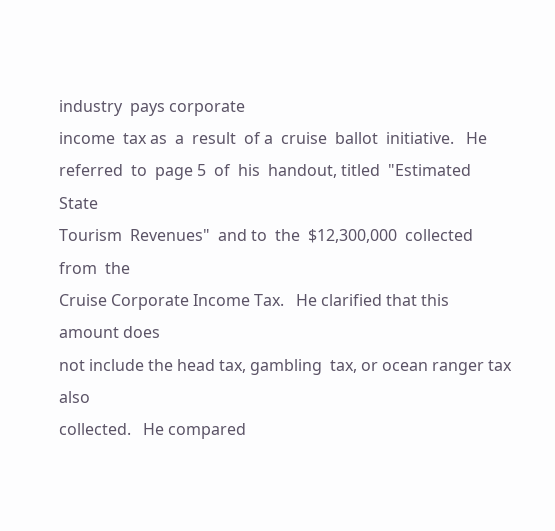industry  pays corporate
income  tax as  a  result  of a  cruise  ballot  initiative.   He
referred  to  page 5  of  his  handout, titled  "Estimated  State
Tourism  Revenues"  and to  the  $12,300,000  collected from  the
Cruise Corporate Income Tax.   He clarified that this amount does
not include the head tax, gambling  tax, or ocean ranger tax also
collected.   He compared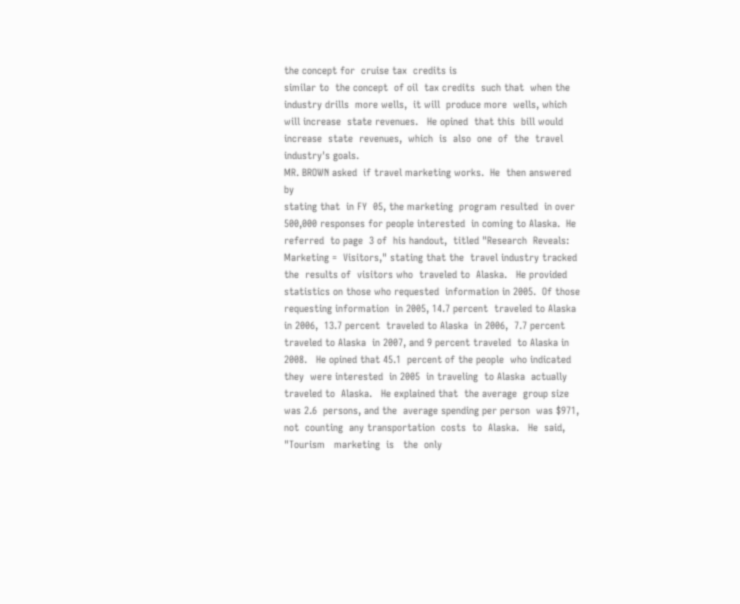the concept for  cruise tax  credits is
similar to  the concept  of oil  tax credits  such that  when the
industry drills  more wells,  it will  produce more  wells, which
will increase  state revenues.   He opined  that this  bill would
increase  state  revenues,  which  is  also  one  of  the  travel
industry's goals.
MR. BROWN asked  if travel marketing works.  He  then answered by
stating that  in FY  05, the marketing  program resulted  in over
500,000 responses for people interested  in coming to Alaska.  He
referred  to page  3 of  his handout,  titled "Research  Reveals:
Marketing =  Visitors," stating that the  travel industry tracked
the  results of  visitors who  traveled to  Alaska.   He provided
statistics on those who requested  information in 2005.  Of those
requesting information  in 2005, 14.7 percent  traveled to Alaska
in 2006,  13.7 percent  traveled to Alaska  in 2006,  7.7 percent
traveled to Alaska  in 2007, and 9 percent traveled  to Alaska in
2008.   He opined that 45.1  percent of the people  who indicated
they  were interested  in 2005  in traveling  to Alaska  actually
traveled to  Alaska.   He explained that  the average  group size
was 2.6  persons, and the  average spending per person  was $971,
not  counting  any transportation  costs  to  Alaska.   He  said,
"Tourism   marketing  is   the  only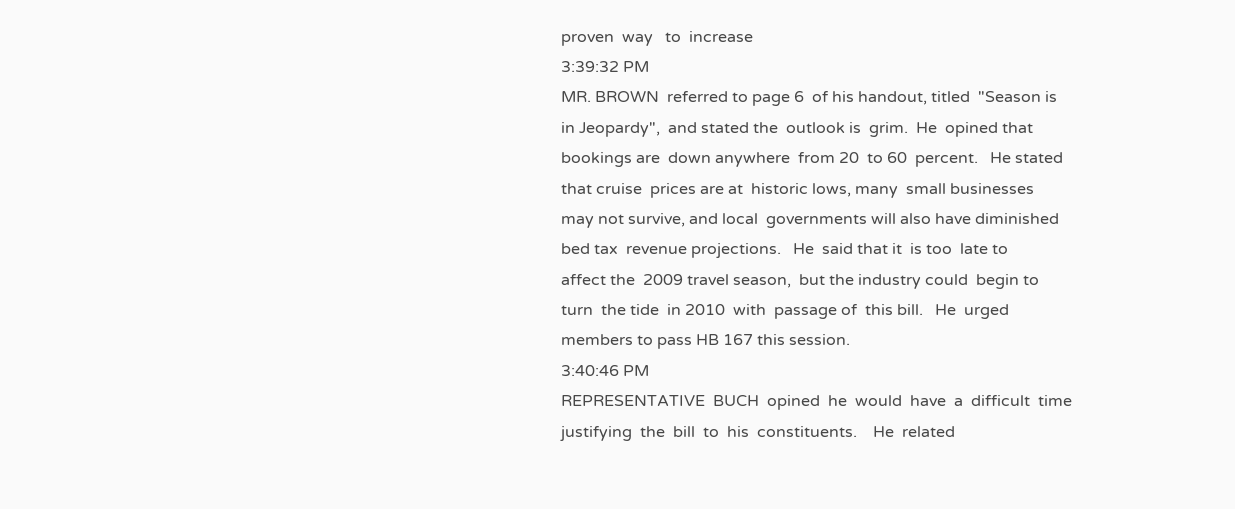proven  way   to  increase
3:39:32 PM
MR. BROWN  referred to page 6  of his handout, titled  "Season is
in Jeopardy",  and stated the  outlook is  grim.  He  opined that
bookings are  down anywhere  from 20  to 60  percent.   He stated
that cruise  prices are at  historic lows, many  small businesses
may not survive, and local  governments will also have diminished
bed tax  revenue projections.   He  said that it  is too  late to
affect the  2009 travel season,  but the industry could  begin to
turn  the tide  in 2010  with  passage of  this bill.   He  urged
members to pass HB 167 this session.
3:40:46 PM
REPRESENTATIVE  BUCH  opined  he  would  have  a  difficult  time
justifying  the  bill  to  his  constituents.    He  related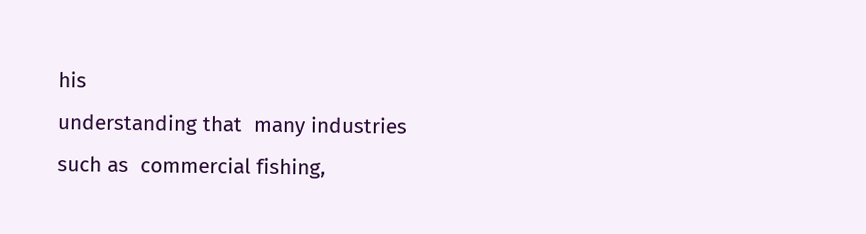his
understanding that  many industries  such as  commercial fishing,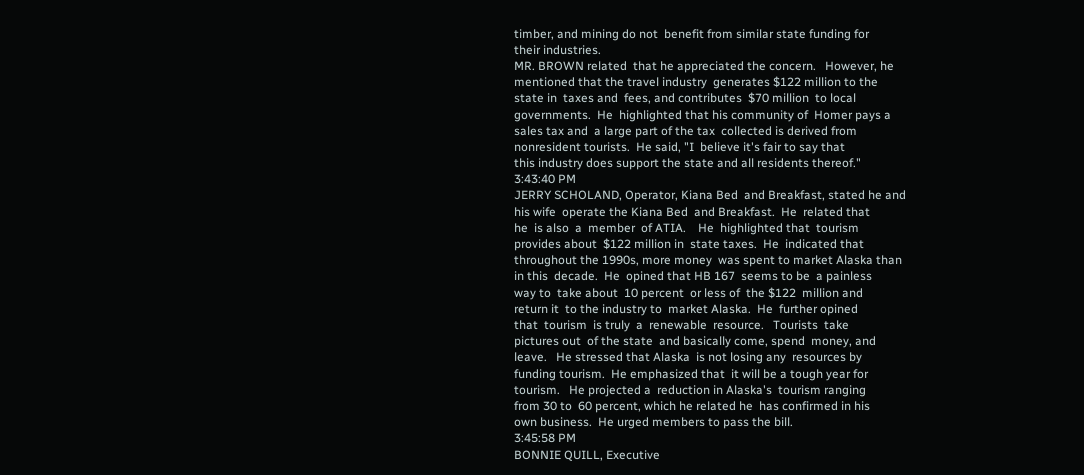timber, and mining do not  benefit from similar state funding for
their industries.
MR. BROWN related  that he appreciated the concern.   However, he
mentioned that the travel industry  generates $122 million to the
state in  taxes and  fees, and contributes  $70 million  to local
governments.  He  highlighted that his community of  Homer pays a
sales tax and  a large part of the tax  collected is derived from
nonresident tourists.  He said, "I  believe it's fair to say that
this industry does support the state and all residents thereof."
3:43:40 PM
JERRY SCHOLAND, Operator, Kiana Bed  and Breakfast, stated he and
his wife  operate the Kiana Bed  and Breakfast.  He  related that
he  is also  a  member  of ATIA.    He  highlighted that  tourism
provides about  $122 million in  state taxes.  He  indicated that
throughout the 1990s, more money  was spent to market Alaska than
in this  decade.  He  opined that HB 167  seems to be  a painless
way to  take about  10 percent  or less of  the $122  million and
return it  to the industry to  market Alaska.  He  further opined
that  tourism  is truly  a  renewable  resource.   Tourists  take
pictures out  of the state  and basically come, spend  money, and
leave.   He stressed that Alaska  is not losing any  resources by
funding tourism.  He emphasized that  it will be a tough year for
tourism.   He projected a  reduction in Alaska's  tourism ranging
from 30 to  60 percent, which he related he  has confirmed in his
own business.  He urged members to pass the bill.
3:45:58 PM
BONNIE QUILL, Executive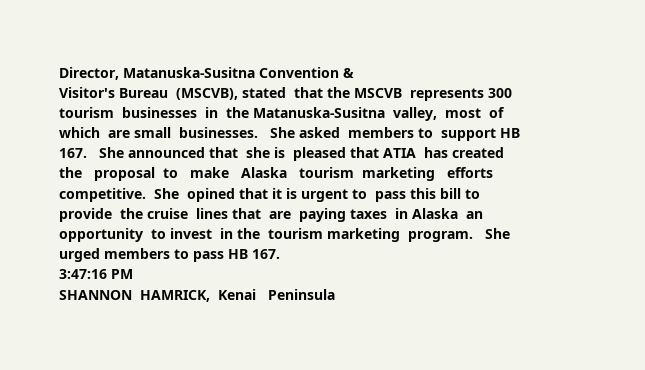Director, Matanuska-Susitna Convention &
Visitor's Bureau  (MSCVB), stated  that the MSCVB  represents 300
tourism  businesses  in  the Matanuska-Susitna  valley,  most  of
which  are small  businesses.   She asked  members to  support HB
167.   She announced that  she is  pleased that ATIA  has created
the   proposal  to   make   Alaska   tourism  marketing   efforts
competitive.  She  opined that it is urgent to  pass this bill to
provide  the cruise  lines that  are  paying taxes  in Alaska  an
opportunity  to invest  in the  tourism marketing  program.   She
urged members to pass HB 167.
3:47:16 PM
SHANNON  HAMRICK,  Kenai   Peninsula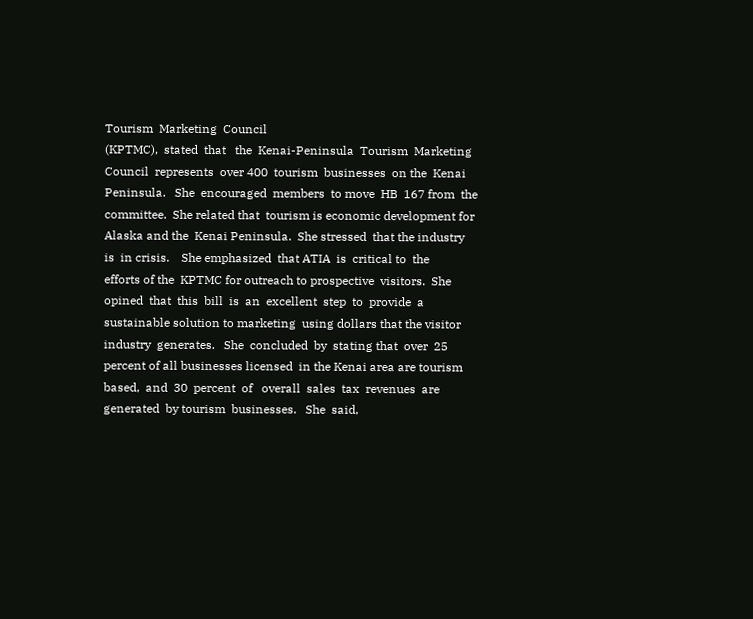Tourism  Marketing  Council
(KPTMC),  stated  that   the  Kenai-Peninsula  Tourism  Marketing
Council  represents  over 400  tourism  businesses  on the  Kenai
Peninsula.   She  encouraged  members  to move  HB  167 from  the
committee.  She related that  tourism is economic development for
Alaska and the  Kenai Peninsula.  She stressed  that the industry
is  in crisis.    She emphasized  that ATIA  is  critical to  the
efforts of the  KPTMC for outreach to prospective  visitors.  She
opined  that  this  bill  is  an  excellent  step  to  provide  a
sustainable solution to marketing  using dollars that the visitor
industry  generates.   She  concluded  by  stating that  over  25
percent of all businesses licensed  in the Kenai area are tourism
based,  and  30  percent  of   overall  sales  tax  revenues  are
generated  by tourism  businesses.   She  said,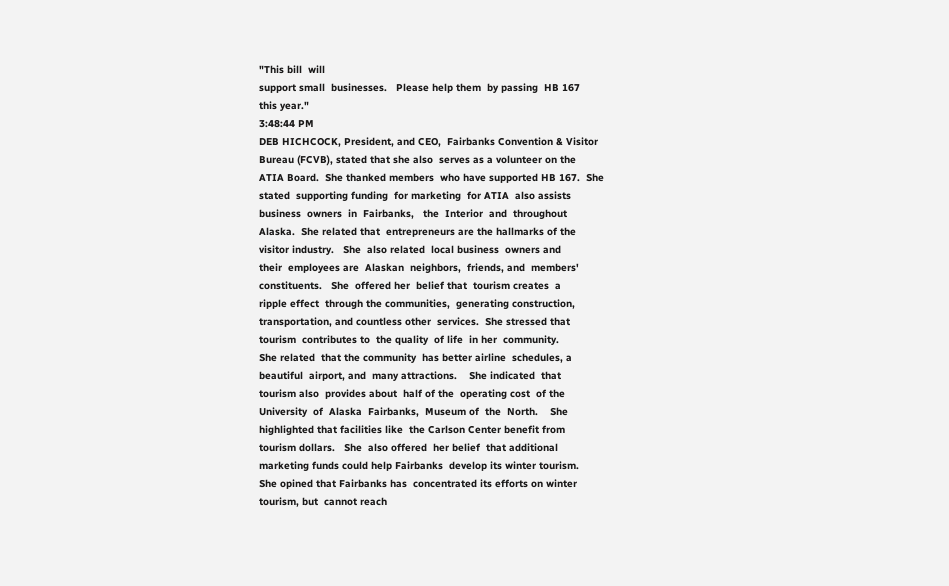"This bill  will
support small  businesses.   Please help them  by passing  HB 167
this year."
3:48:44 PM
DEB HICHCOCK, President, and CEO,  Fairbanks Convention & Visitor
Bureau (FCVB), stated that she also  serves as a volunteer on the
ATIA Board.  She thanked members  who have supported HB 167.  She
stated  supporting funding  for marketing  for ATIA  also assists
business  owners  in  Fairbanks,   the  Interior  and  throughout
Alaska.  She related that  entrepreneurs are the hallmarks of the
visitor industry.   She  also related  local business  owners and
their  employees are  Alaskan  neighbors,  friends, and  members'
constituents.   She  offered her  belief that  tourism creates  a
ripple effect  through the communities,  generating construction,
transportation, and countless other  services.  She stressed that
tourism  contributes to  the quality  of life  in her  community.
She related  that the community  has better airline  schedules, a
beautiful  airport, and  many attractions.    She indicated  that
tourism also  provides about  half of the  operating cost  of the
University  of  Alaska  Fairbanks,  Museum of  the  North.    She
highlighted that facilities like  the Carlson Center benefit from
tourism dollars.   She  also offered  her belief  that additional
marketing funds could help Fairbanks  develop its winter tourism.
She opined that Fairbanks has  concentrated its efforts on winter
tourism, but  cannot reach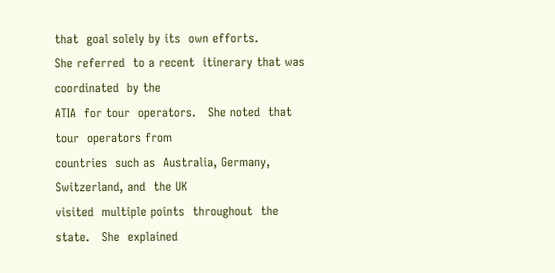that  goal solely by its  own efforts.
She referred  to a recent  itinerary that was coordinated  by the
ATIA  for tour  operators.   She noted  that tour  operators from
countries  such as  Australia, Germany,  Switzerland, and  the UK
visited  multiple points  throughout  the state.   She  explained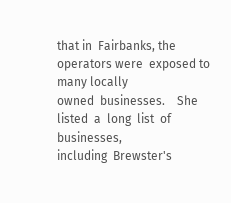that in  Fairbanks, the  operators were  exposed to  many locally
owned  businesses.    She  listed  a  long  list  of  businesses,
including  Brewster's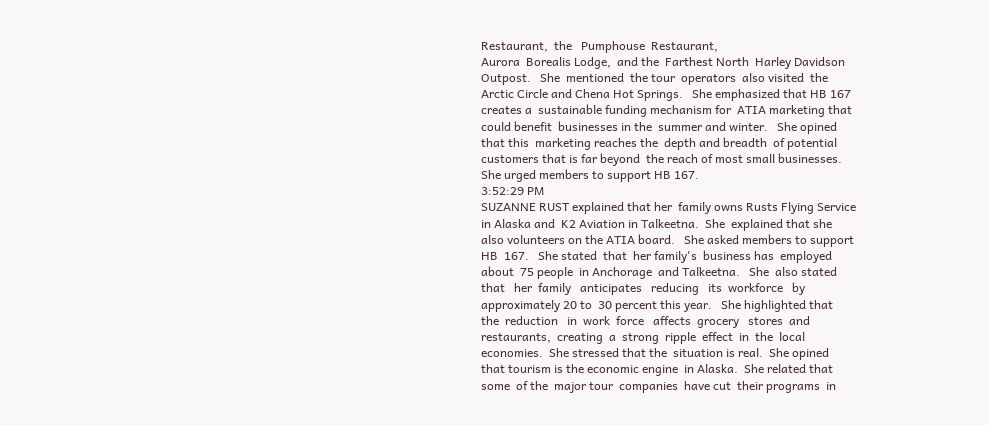Restaurant,  the   Pumphouse  Restaurant,
Aurora  Borealis Lodge,  and the  Farthest North  Harley Davidson
Outpost.   She  mentioned  the tour  operators  also visited  the
Arctic Circle and Chena Hot Springs.   She emphasized that HB 167
creates a  sustainable funding mechanism for  ATIA marketing that
could benefit  businesses in the  summer and winter.   She opined
that this  marketing reaches the  depth and breadth  of potential
customers that is far beyond  the reach of most small businesses.
She urged members to support HB 167.
3:52:29 PM
SUZANNE RUST explained that her  family owns Rusts Flying Service
in Alaska and  K2 Aviation in Talkeetna.  She  explained that she
also volunteers on the ATIA board.   She asked members to support
HB  167.   She stated  that  her family's  business has  employed
about  75 people  in Anchorage  and Talkeetna.   She  also stated
that   her  family   anticipates   reducing   its  workforce   by
approximately 20 to  30 percent this year.   She highlighted that
the  reduction   in  work  force   affects  grocery   stores  and
restaurants,  creating  a  strong  ripple  effect  in  the  local
economies.  She stressed that the  situation is real.  She opined
that tourism is the economic engine  in Alaska.  She related that
some  of the  major tour  companies  have cut  their programs  in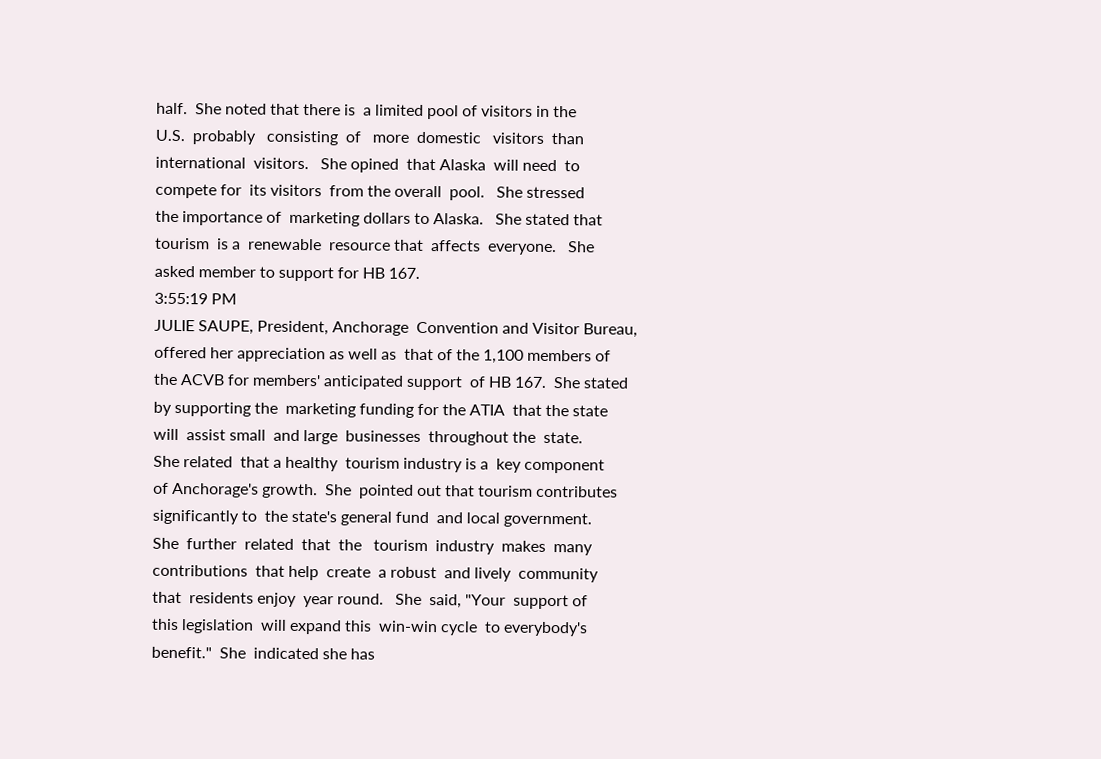half.  She noted that there is  a limited pool of visitors in the
U.S.  probably   consisting  of   more  domestic   visitors  than
international  visitors.   She opined  that Alaska  will need  to
compete for  its visitors  from the overall  pool.   She stressed
the importance of  marketing dollars to Alaska.   She stated that
tourism  is a  renewable  resource that  affects  everyone.   She
asked member to support for HB 167.
3:55:19 PM
JULIE SAUPE, President, Anchorage  Convention and Visitor Bureau,
offered her appreciation as well as  that of the 1,100 members of
the ACVB for members' anticipated support  of HB 167.  She stated
by supporting the  marketing funding for the ATIA  that the state
will  assist small  and large  businesses  throughout the  state.
She related  that a healthy  tourism industry is a  key component
of Anchorage's growth.  She  pointed out that tourism contributes
significantly to  the state's general fund  and local government.
She  further  related  that  the   tourism  industry  makes  many
contributions  that help  create  a robust  and lively  community
that  residents enjoy  year round.   She  said, "Your  support of
this legislation  will expand this  win-win cycle  to everybody's
benefit."  She  indicated she has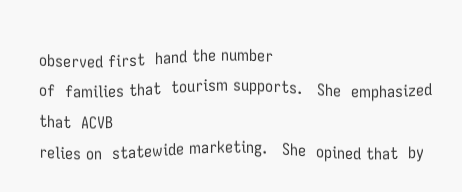observed first  hand the number
of  families that  tourism supports.   She  emphasized that  ACVB
relies on  statewide marketing.   She  opined that  by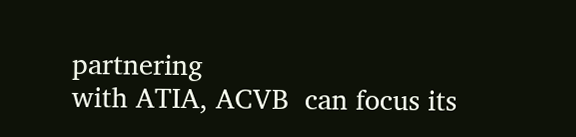partnering
with ATIA, ACVB  can focus its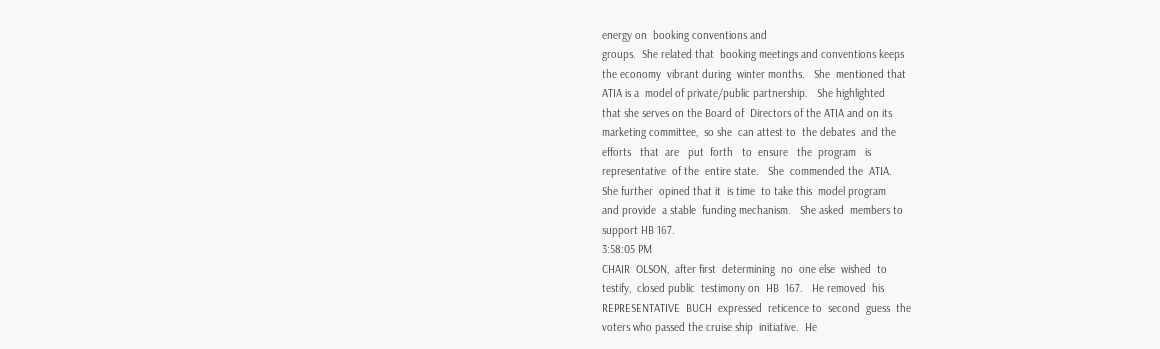energy on  booking conventions and
groups.  She related that  booking meetings and conventions keeps
the economy  vibrant during  winter months.   She  mentioned that
ATIA is a  model of private/public partnership.   She highlighted
that she serves on the Board of  Directors of the ATIA and on its
marketing committee,  so she  can attest to  the debates  and the
efforts   that  are   put  forth   to  ensure   the  program   is
representative  of the  entire state.   She  commended the  ATIA.
She further  opined that it  is time  to take this  model program
and provide  a stable  funding mechanism.   She asked  members to
support HB 167.
3:58:05 PM
CHAIR  OLSON,  after first  determining  no  one else  wished  to
testify,  closed public  testimony on  HB  167.   He removed  his
REPRESENTATIVE  BUCH  expressed  reticence to  second  guess  the
voters who passed the cruise ship  initiative.  He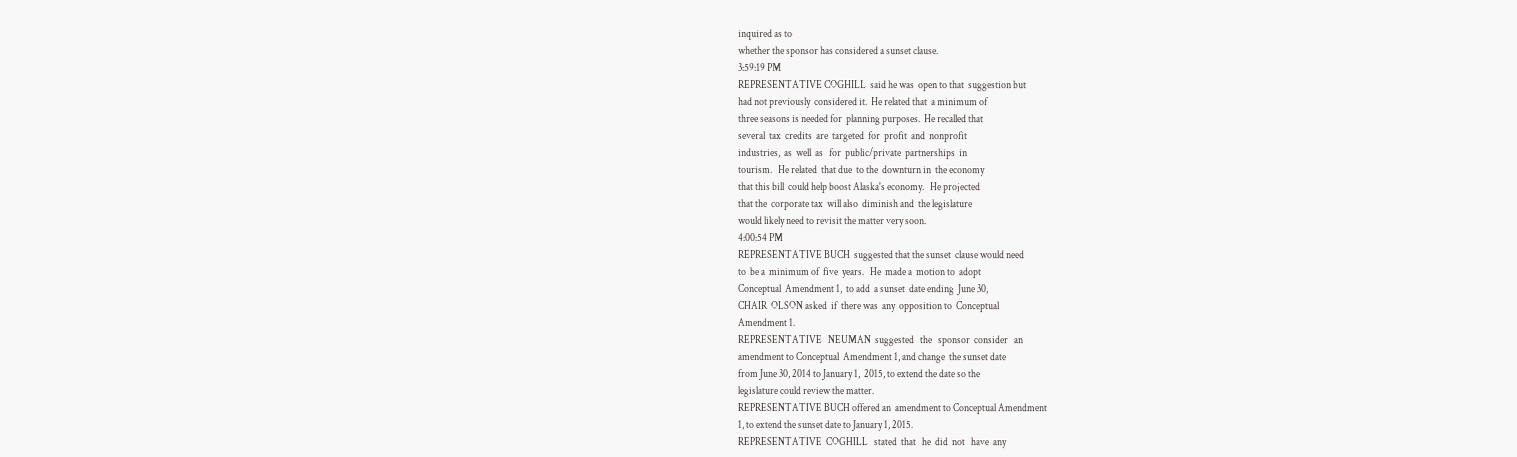inquired as to
whether the sponsor has considered a sunset clause.
3:59:19 PM
REPRESENTATIVE COGHILL  said he was  open to that  suggestion but
had not previously  considered it.  He related that  a minimum of
three seasons is needed for  planning purposes.  He recalled that
several  tax  credits  are  targeted  for  profit  and  nonprofit
industries,  as  well  as   for  public/private  partnerships  in
tourism.   He related  that due  to the  downturn in  the economy
that this bill  could help boost Alaska's economy.   He projected
that the  corporate tax  will also  diminish and  the legislature
would likely need to revisit the matter very soon.
4:00:54 PM
REPRESENTATIVE BUCH  suggested that the sunset  clause would need
to  be a  minimum of  five  years.   He  made a  motion to  adopt
Conceptual  Amendment 1,  to add  a sunset  date ending  June 30,
CHAIR  OLSON asked  if  there was  any  opposition to  Conceptual
Amendment 1.
REPRESENTATIVE   NEUMAN  suggested   the   sponsor  consider   an
amendment to Conceptual  Amendment 1, and change  the sunset date
from June 30, 2014 to January 1,  2015, to extend the date so the
legislature could review the matter.
REPRESENTATIVE BUCH offered an  amendment to Conceptual Amendment
1, to extend the sunset date to January 1, 2015.
REPRESENTATIVE  COGHILL   stated  that   he  did  not   have  any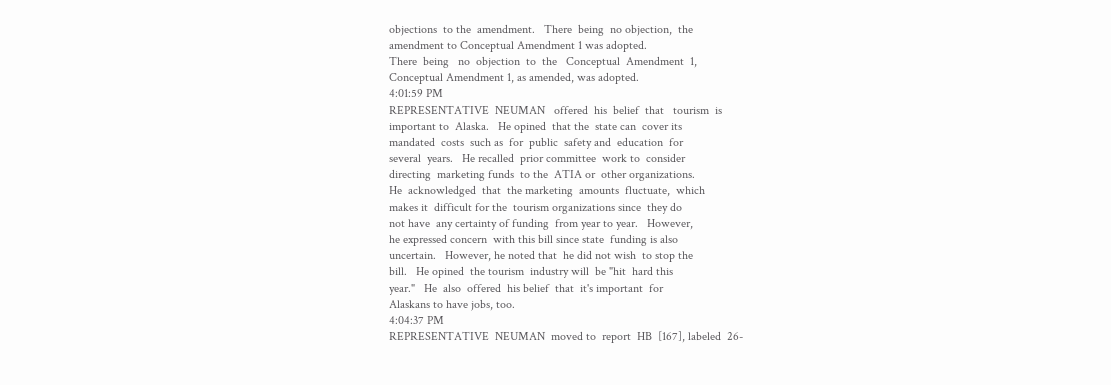objections  to the  amendment.   There  being  no objection,  the
amendment to Conceptual Amendment 1 was adopted.
There  being   no  objection  to  the   Conceptual  Amendment  1,
Conceptual Amendment 1, as amended, was adopted.
4:01:59 PM
REPRESENTATIVE  NEUMAN   offered  his  belief  that   tourism  is
important to  Alaska.   He opined  that the  state can  cover its
mandated  costs  such as  for  public  safety and  education  for
several  years.   He recalled  prior committee  work to  consider
directing  marketing funds  to the  ATIA or  other organizations.
He  acknowledged  that  the marketing  amounts  fluctuate,  which
makes it  difficult for the  tourism organizations since  they do
not have  any certainty of funding  from year to year.   However,
he expressed concern  with this bill since state  funding is also
uncertain.   However, he noted that  he did not wish  to stop the
bill.   He opined  the tourism  industry will  be "hit  hard this
year."   He  also  offered  his belief  that  it's important  for
Alaskans to have jobs, too.
4:04:37 PM
REPRESENTATIVE  NEUMAN  moved to  report  HB  [167], labeled  26-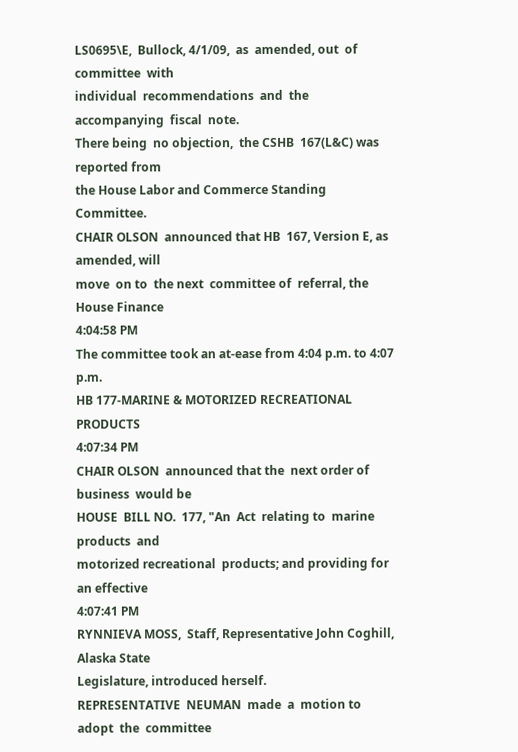LS0695\E,  Bullock, 4/1/09,  as  amended, out  of committee  with
individual  recommendations  and  the accompanying  fiscal  note.
There being  no objection,  the CSHB  167(L&C) was  reported from
the House Labor and Commerce Standing Committee.
CHAIR OLSON  announced that HB  167, Version E, as  amended, will
move  on to  the next  committee of  referral, the  House Finance
4:04:58 PM
The committee took an at-ease from 4:04 p.m. to 4:07 p.m.
HB 177-MARINE & MOTORIZED RECREATIONAL PRODUCTS
4:07:34 PM
CHAIR OLSON  announced that the  next order of business  would be
HOUSE  BILL NO.  177, "An  Act  relating to  marine products  and
motorized recreational  products; and providing for  an effective
4:07:41 PM
RYNNIEVA MOSS,  Staff, Representative John Coghill,  Alaska State
Legislature, introduced herself.
REPRESENTATIVE  NEUMAN  made  a  motion to  adopt  the  committee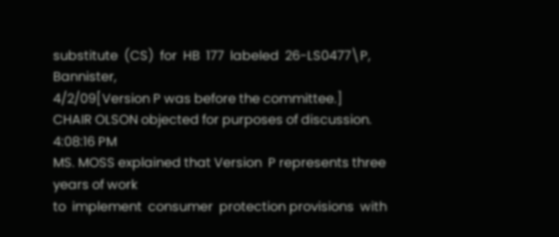substitute  (CS)  for  HB  177  labeled  26-LS0477\P,  Bannister,
4/2/09[Version P was before the committee.]
CHAIR OLSON objected for purposes of discussion.
4:08:16 PM
MS. MOSS explained that Version  P represents three years of work
to  implement  consumer  protection provisions  with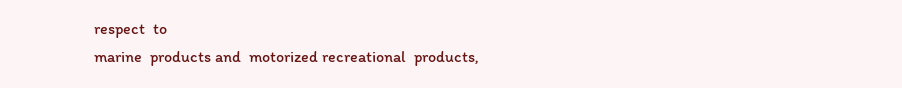respect  to
marine  products and  motorized recreational  products,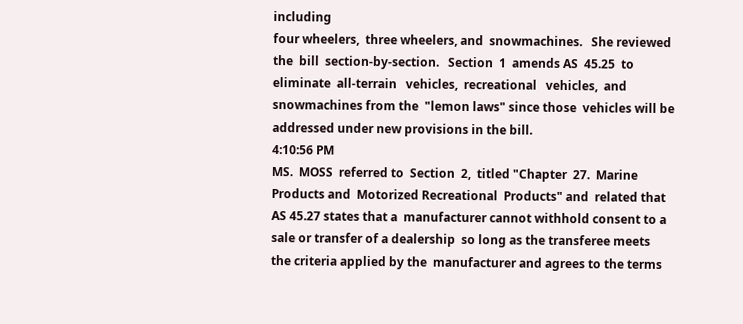including
four wheelers,  three wheelers, and  snowmachines.   She reviewed
the  bill  section-by-section.   Section  1  amends AS  45.25  to
eliminate  all-terrain   vehicles,  recreational   vehicles,  and
snowmachines from the  "lemon laws" since those  vehicles will be
addressed under new provisions in the bill.
4:10:56 PM
MS.  MOSS  referred to  Section  2,  titled "Chapter  27.  Marine
Products and  Motorized Recreational  Products" and  related that
AS 45.27 states that a  manufacturer cannot withhold consent to a
sale or transfer of a dealership  so long as the transferee meets
the criteria applied by the  manufacturer and agrees to the terms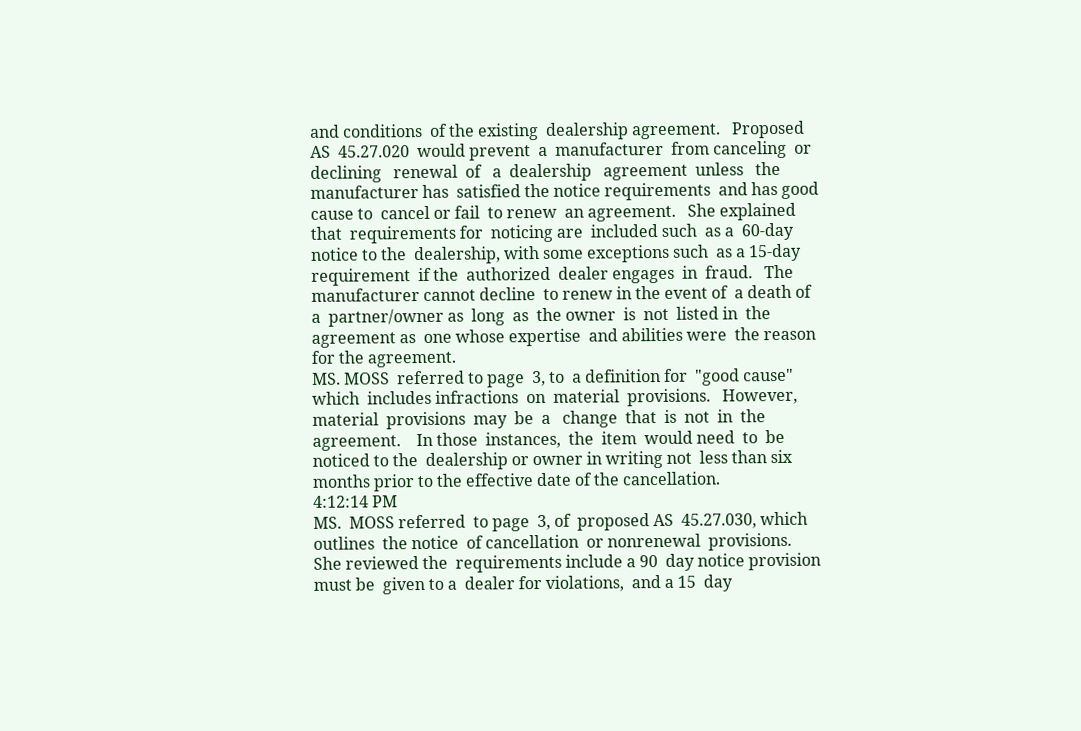and conditions  of the existing  dealership agreement.   Proposed
AS  45.27.020  would prevent  a  manufacturer  from canceling  or
declining   renewal  of   a  dealership   agreement  unless   the
manufacturer has  satisfied the notice requirements  and has good
cause to  cancel or fail  to renew  an agreement.   She explained
that  requirements for  noticing are  included such  as a  60-day
notice to the  dealership, with some exceptions such  as a 15-day
requirement  if the  authorized  dealer engages  in  fraud.   The
manufacturer cannot decline  to renew in the event of  a death of
a  partner/owner as  long  as  the owner  is  not  listed in  the
agreement as  one whose expertise  and abilities were  the reason
for the agreement.
MS. MOSS  referred to page  3, to  a definition for  "good cause"
which  includes infractions  on  material  provisions.   However,
material  provisions  may  be  a   change  that  is  not  in  the
agreement.    In those  instances,  the  item  would need  to  be
noticed to the  dealership or owner in writing not  less than six
months prior to the effective date of the cancellation.
4:12:14 PM
MS.  MOSS referred  to page  3, of  proposed AS  45.27.030, which
outlines  the notice  of cancellation  or nonrenewal  provisions.
She reviewed the  requirements include a 90  day notice provision
must be  given to a  dealer for violations,  and a 15  day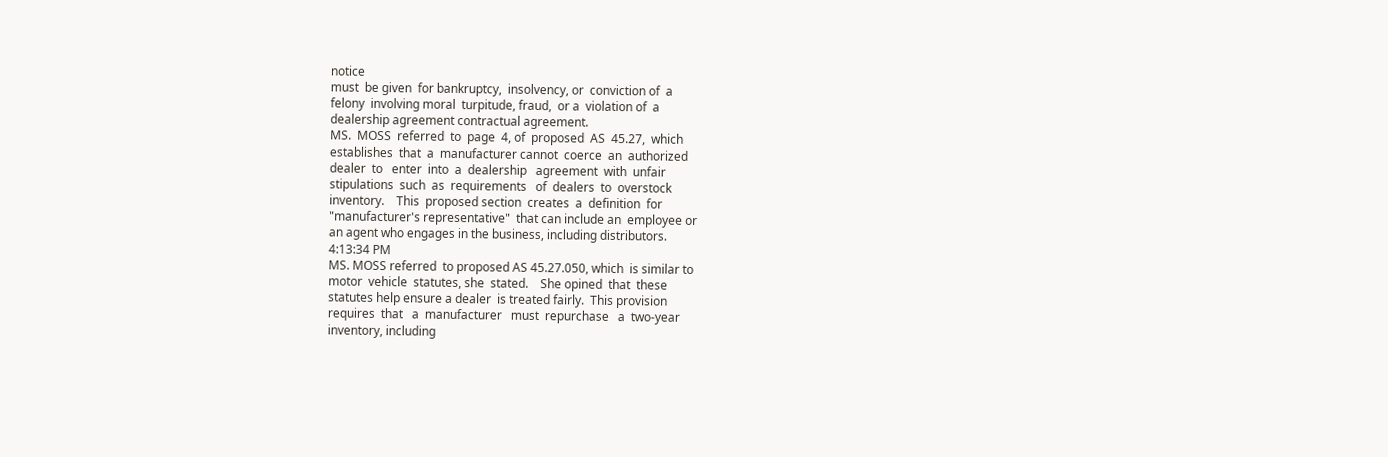notice
must  be given  for bankruptcy,  insolvency, or  conviction of  a
felony  involving moral  turpitude, fraud,  or a  violation of  a
dealership agreement contractual agreement.
MS.  MOSS  referred  to  page  4, of  proposed  AS  45.27,  which
establishes  that  a  manufacturer cannot  coerce  an  authorized
dealer  to   enter  into  a  dealership   agreement  with  unfair
stipulations  such  as  requirements   of  dealers  to  overstock
inventory.    This  proposed section  creates  a  definition  for
"manufacturer's representative"  that can include an  employee or
an agent who engages in the business, including distributors.
4:13:34 PM
MS. MOSS referred  to proposed AS 45.27.050, which  is similar to
motor  vehicle  statutes, she  stated.    She opined  that  these
statutes help ensure a dealer  is treated fairly.  This provision
requires  that   a  manufacturer   must  repurchase   a  two-year
inventory, including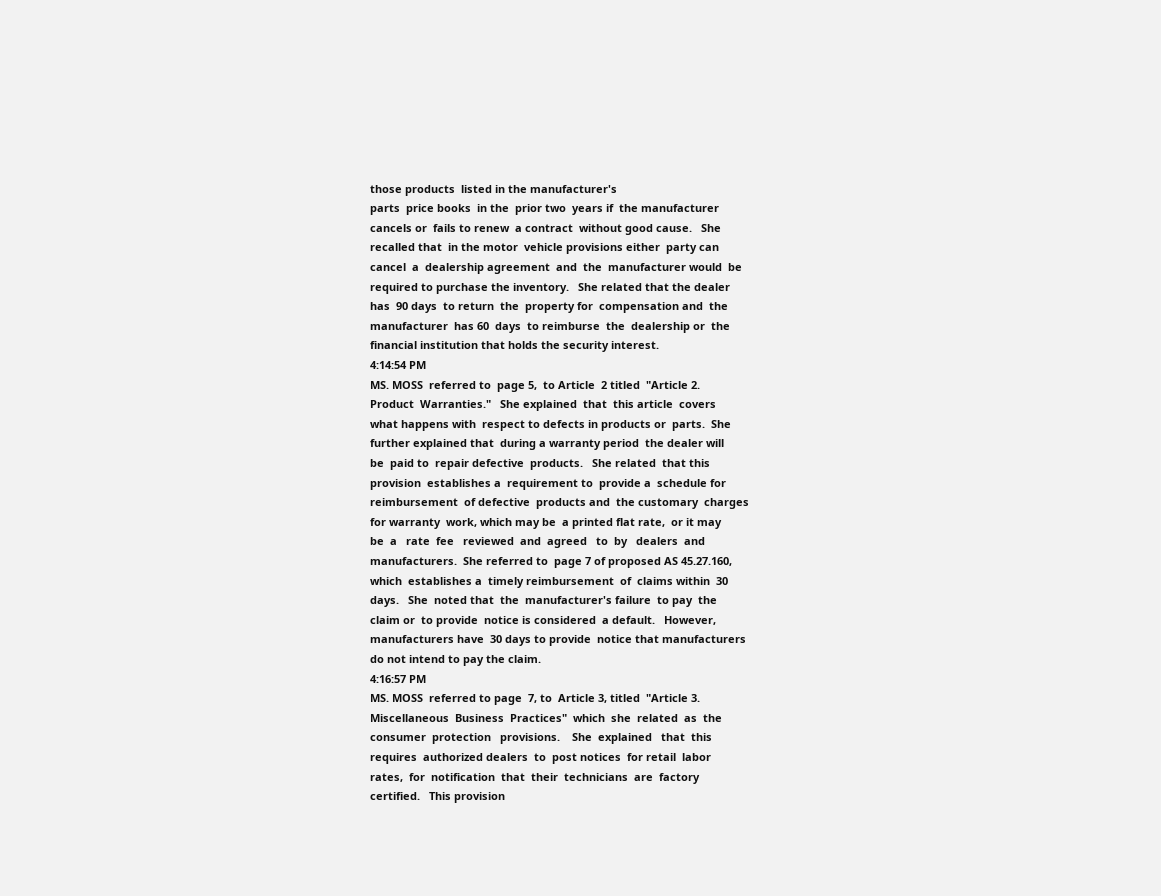those products  listed in the manufacturer's
parts  price books  in the  prior two  years if  the manufacturer
cancels or  fails to renew  a contract  without good cause.   She
recalled that  in the motor  vehicle provisions either  party can
cancel  a  dealership agreement  and  the  manufacturer would  be
required to purchase the inventory.   She related that the dealer
has  90 days  to return  the  property for  compensation and  the
manufacturer  has 60  days  to reimburse  the  dealership or  the
financial institution that holds the security interest.
4:14:54 PM
MS. MOSS  referred to  page 5,  to Article  2 titled  "Article 2.
Product  Warranties."   She explained  that  this article  covers
what happens with  respect to defects in products or  parts.  She
further explained that  during a warranty period  the dealer will
be  paid to  repair defective  products.   She related  that this
provision  establishes a  requirement to  provide a  schedule for
reimbursement  of defective  products and  the customary  charges
for warranty  work, which may be  a printed flat rate,  or it may
be  a   rate  fee   reviewed  and  agreed   to  by   dealers  and
manufacturers.  She referred to  page 7 of proposed AS 45.27.160,
which  establishes a  timely reimbursement  of  claims within  30
days.   She  noted that  the  manufacturer's failure  to pay  the
claim or  to provide  notice is considered  a default.   However,
manufacturers have  30 days to provide  notice that manufacturers
do not intend to pay the claim.
4:16:57 PM
MS. MOSS  referred to page  7, to  Article 3, titled  "Article 3.
Miscellaneous  Business  Practices"  which  she  related  as  the
consumer  protection   provisions.    She  explained   that  this
requires  authorized dealers  to  post notices  for retail  labor
rates,  for  notification  that  their  technicians  are  factory
certified.   This provision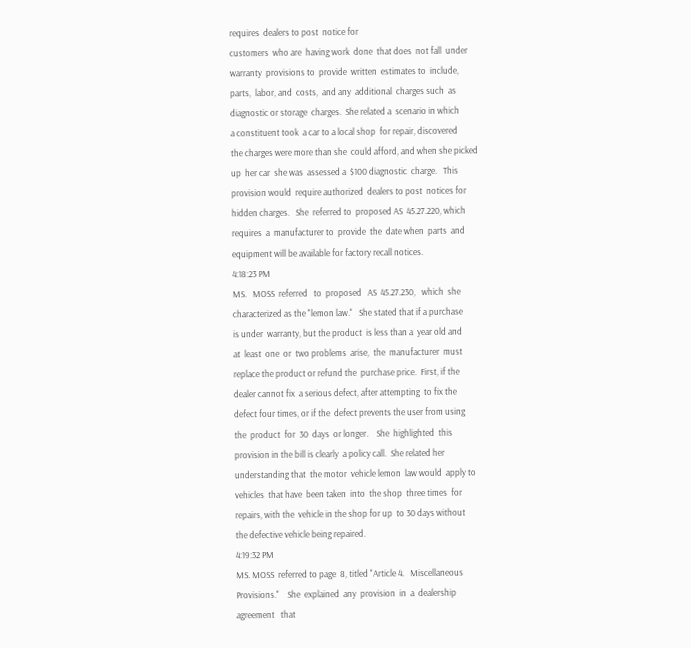requires  dealers to post  notice for
customers  who are  having work  done  that does  not fall  under
warranty  provisions to  provide  written  estimates to  include,
parts,  labor, and  costs,  and any  additional  charges such  as
diagnostic or storage  charges.  She related a  scenario in which
a constituent took  a car to a local shop  for repair, discovered
the charges were more than she  could afford, and when she picked
up  her car  she was  assessed a  $100 diagnostic  charge.   This
provision would  require authorized  dealers to post  notices for
hidden charges.   She  referred to  proposed AS  45.27.220, which
requires  a  manufacturer to  provide  the  date when  parts  and
equipment will be available for factory recall notices.
4:18:23 PM
MS.   MOSS  referred   to  proposed   AS  45.27.230,   which  she
characterized as the "lemon law."   She stated that if a purchase
is under  warranty, but the product  is less than a  year old and
at  least  one  or  two problems  arise,  the  manufacturer  must
replace the product or refund the  purchase price.  First, if the
dealer cannot fix  a serious defect, after attempting  to fix the
defect four times, or if the  defect prevents the user from using
the  product  for  30  days  or longer.    She  highlighted  this
provision in the bill is clearly  a policy call.  She related her
understanding that  the motor  vehicle lemon  law would  apply to
vehicles  that have  been taken  into  the shop  three times  for
repairs, with the  vehicle in the shop for up  to 30 days without
the defective vehicle being repaired.
4:19:32 PM
MS. MOSS  referred to page  8, titled "Article 4.   Miscellaneous
Provisions."    She  explained  any  provision  in  a  dealership
agreement   that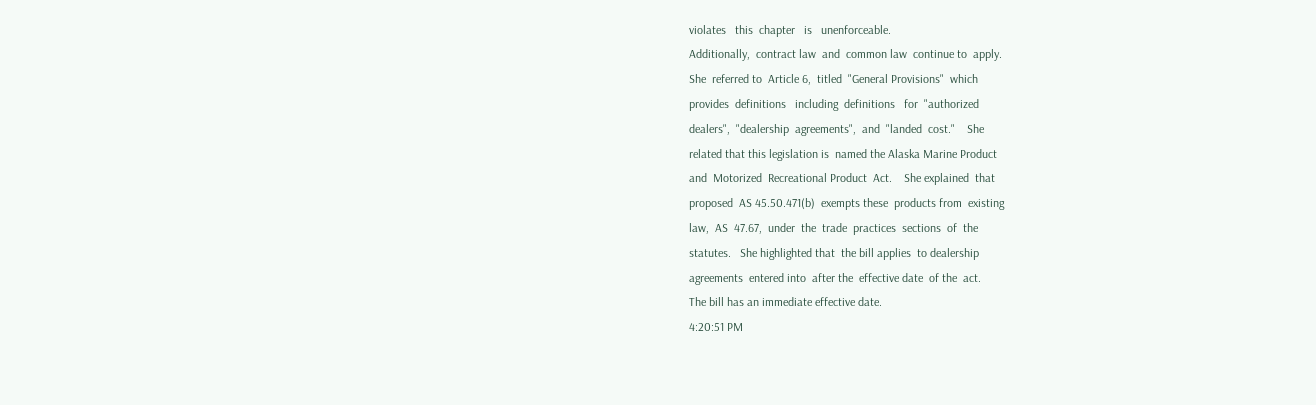violates   this  chapter   is   unenforceable.
Additionally,  contract law  and  common law  continue to  apply.
She  referred to  Article 6,  titled  "General Provisions"  which
provides  definitions   including  definitions   for  "authorized
dealers",  "dealership  agreements",  and  "landed  cost."    She
related that this legislation is  named the Alaska Marine Product
and  Motorized  Recreational Product  Act.    She explained  that
proposed  AS 45.50.471(b)  exempts these  products from  existing
law,  AS  47.67,  under  the  trade  practices  sections  of  the
statutes.   She highlighted that  the bill applies  to dealership
agreements  entered into  after the  effective date  of the  act.
The bill has an immediate effective date.
4:20:51 PM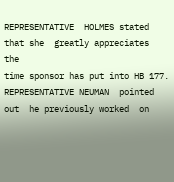REPRESENTATIVE  HOLMES stated  that she  greatly appreciates  the
time sponsor has put into HB 177.
REPRESENTATIVE NEUMAN  pointed out  he previously worked  on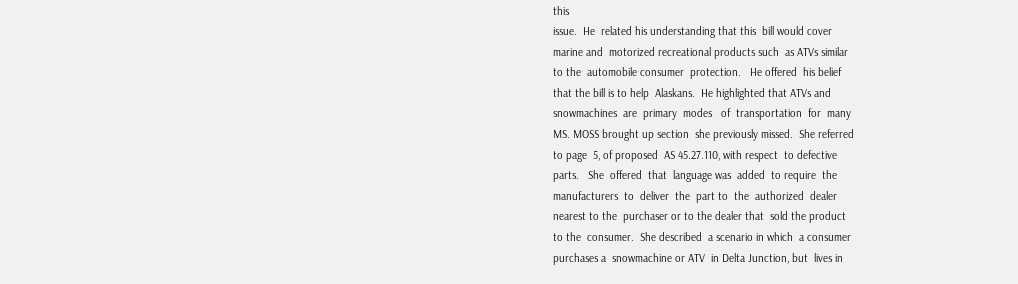this
issue.  He  related his understanding that this  bill would cover
marine and  motorized recreational products such  as ATVs similar
to the  automobile consumer  protection.   He offered  his belief
that the bill is to help  Alaskans.  He highlighted that ATVs and
snowmachines  are  primary  modes   of  transportation  for  many
MS. MOSS brought up section  she previously missed.  She referred
to page  5, of proposed  AS 45.27.110, with respect  to defective
parts.   She  offered  that  language was  added  to require  the
manufacturers  to  deliver  the  part to  the  authorized  dealer
nearest to the  purchaser or to the dealer that  sold the product
to the  consumer.  She described  a scenario in which  a consumer
purchases a  snowmachine or ATV  in Delta Junction, but  lives in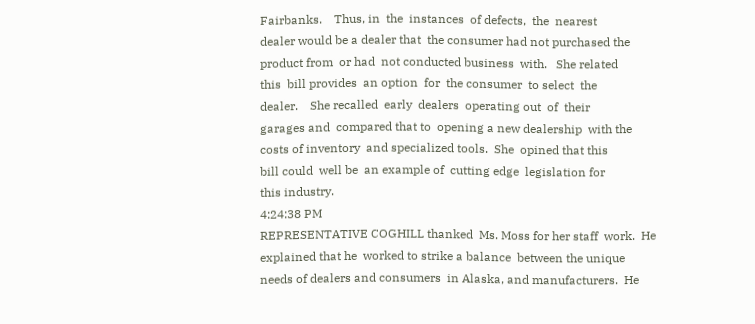Fairbanks.    Thus, in  the  instances  of defects,  the  nearest
dealer would be a dealer that  the consumer had not purchased the
product from  or had  not conducted business  with.   She related
this  bill provides  an option  for  the consumer  to select  the
dealer.    She recalled  early  dealers  operating out  of  their
garages and  compared that to  opening a new dealership  with the
costs of inventory  and specialized tools.  She  opined that this
bill could  well be  an example of  cutting edge  legislation for
this industry.
4:24:38 PM
REPRESENTATIVE COGHILL thanked  Ms. Moss for her staff  work.  He
explained that he  worked to strike a balance  between the unique
needs of dealers and consumers  in Alaska, and manufacturers.  He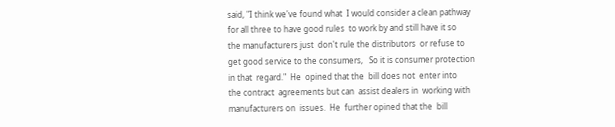said, "I think we've found what  I would consider a clean pathway
for all three to have good rules  to work by and still have it so
the manufacturers just  don't rule the distributors  or refuse to
get good service to the consumers,   So it is consumer protection
in that  regard."  He  opined that the  bill does not  enter into
the contract  agreements but can  assist dealers in  working with
manufacturers on  issues.  He  further opined that the  bill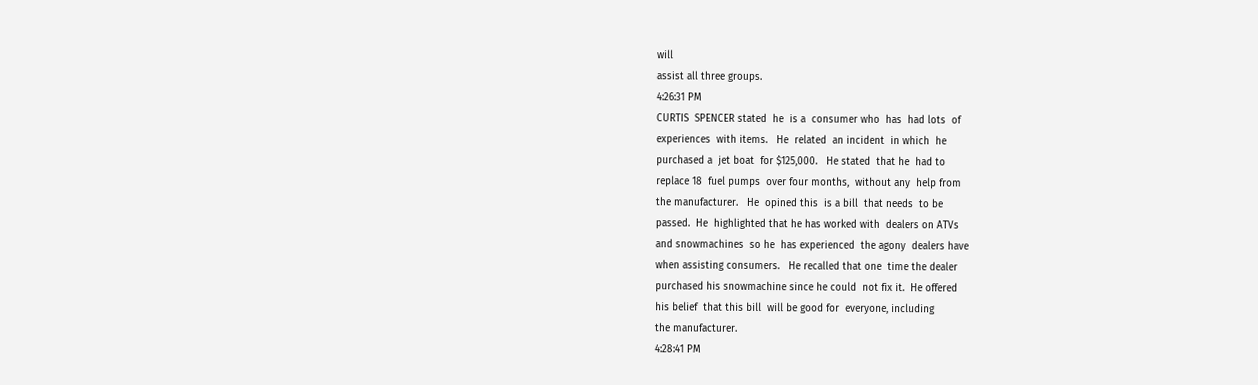will
assist all three groups.
4:26:31 PM
CURTIS  SPENCER stated  he  is a  consumer who  has  had lots  of
experiences  with items.   He  related  an incident  in which  he
purchased a  jet boat  for $125,000.   He stated  that he  had to
replace 18  fuel pumps  over four months,  without any  help from
the manufacturer.   He  opined this  is a bill  that needs  to be
passed.  He  highlighted that he has worked with  dealers on ATVs
and snowmachines  so he  has experienced  the agony  dealers have
when assisting consumers.   He recalled that one  time the dealer
purchased his snowmachine since he could  not fix it.  He offered
his belief  that this bill  will be good for  everyone, including
the manufacturer.
4:28:41 PM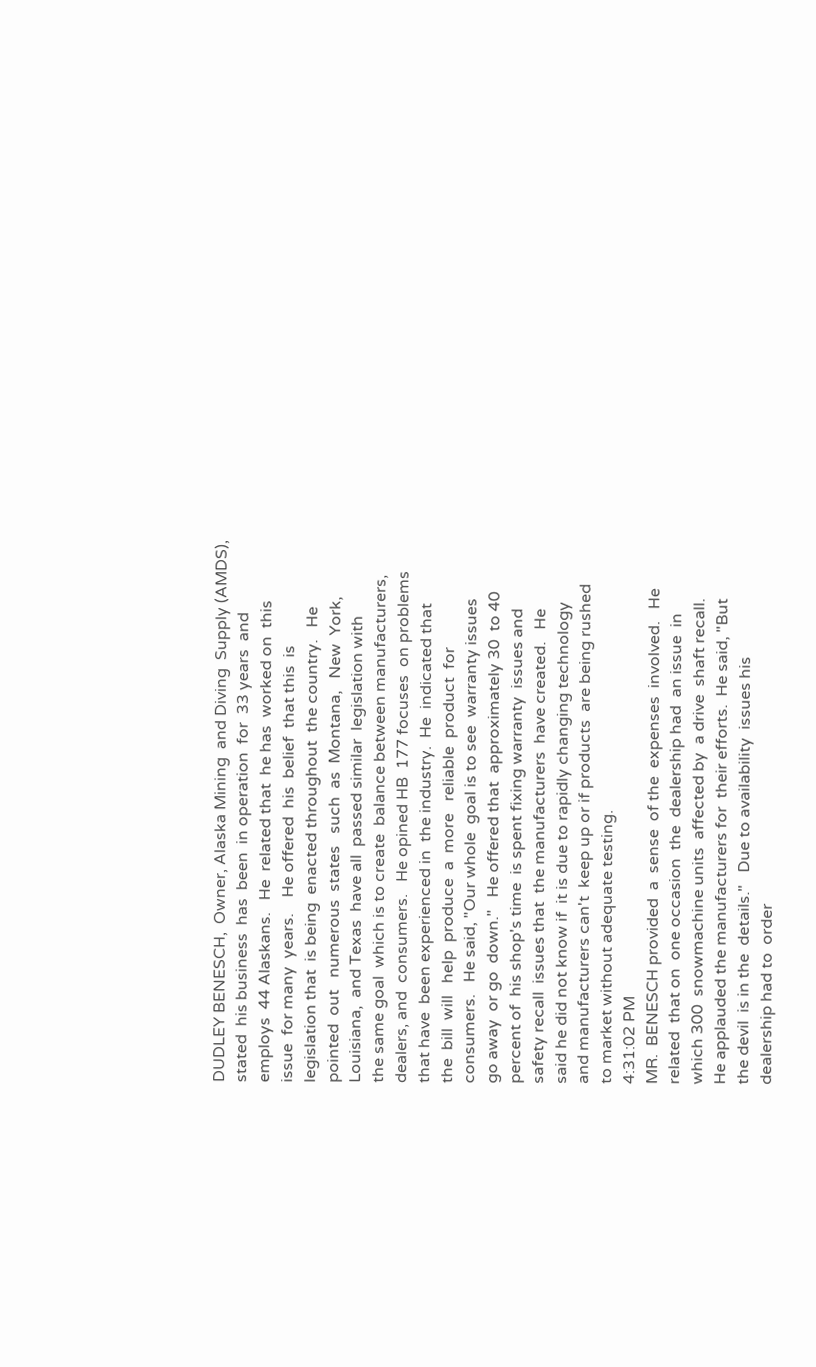DUDLEY BENESCH,  Owner, Alaska Mining  and Diving  Supply (AMDS),
stated  his business  has  been  in operation  for  33 years  and
employs  44 Alaskans.   He  related that  he has  worked on  this
issue  for many  years.    He offered  his  belief  that this  is
legislation that  is being  enacted throughout  the country.   He
pointed  out   numerous  states   such  as  Montana,   New  York,
Louisiana,  and Texas  have all  passed similar  legislation with
the same goal  which is to create  balance between manufacturers,
dealers, and  consumers.   He opined HB  177 focuses  on problems
that have  been experienced in  the industry.  He  indicated that
the  bill  will   help  produce  a  more   reliable  product  for
consumers.   He said, "Our whole  goal is to see  warranty issues
go away  or go  down."   He offered that  approximately 30  to 40
percent of  his shop's time  is spent fixing warranty  issues and
safety recall  issues that  the manufacturers  have created.   He
said he did not know if  it is due to rapidly changing technology
and manufacturers can't  keep up or if products  are being rushed
to market without adequate testing.
4:31:02 PM
MR.  BENESCH provided  a  sense  of the  expenses  involved.   He
related  that on  one occasion  the  dealership had  an issue  in
which 300  snowmachine units  affected by  a drive  shaft recall.
He applauded the manufacturers for  their efforts.  He said, "But
the devil  is in the  details."   Due to availability  issues his
dealership had to  order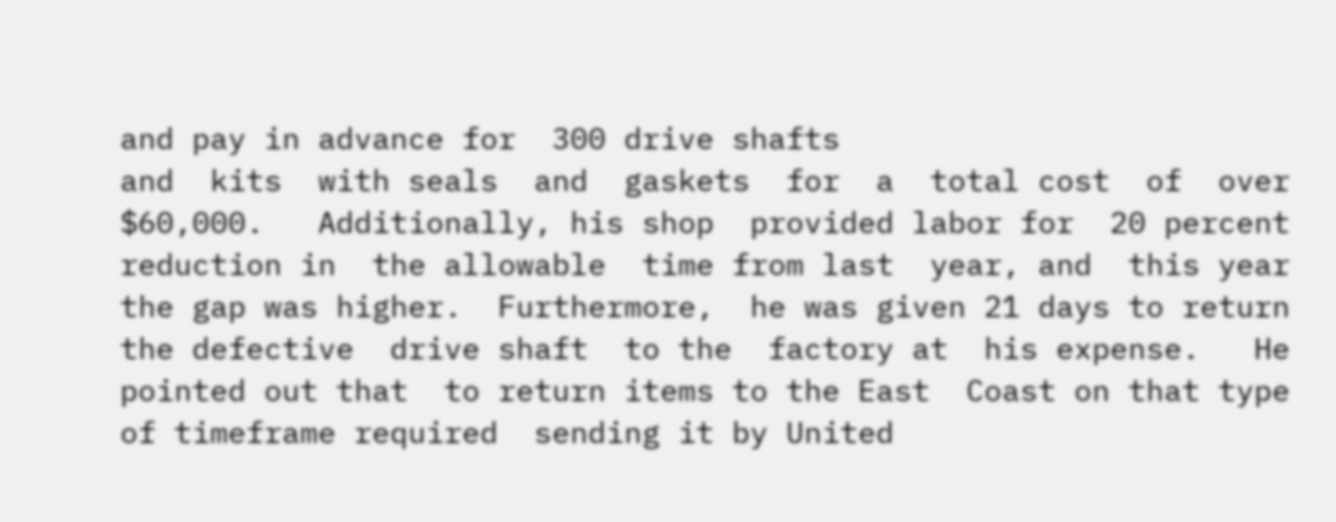and pay in advance for  300 drive shafts
and  kits  with seals  and  gaskets  for  a  total cost  of  over
$60,000.   Additionally, his shop  provided labor for  20 percent
reduction in  the allowable  time from last  year, and  this year
the gap was higher.  Furthermore,  he was given 21 days to return
the defective  drive shaft  to the  factory at  his expense.   He
pointed out that  to return items to the East  Coast on that type
of timeframe required  sending it by United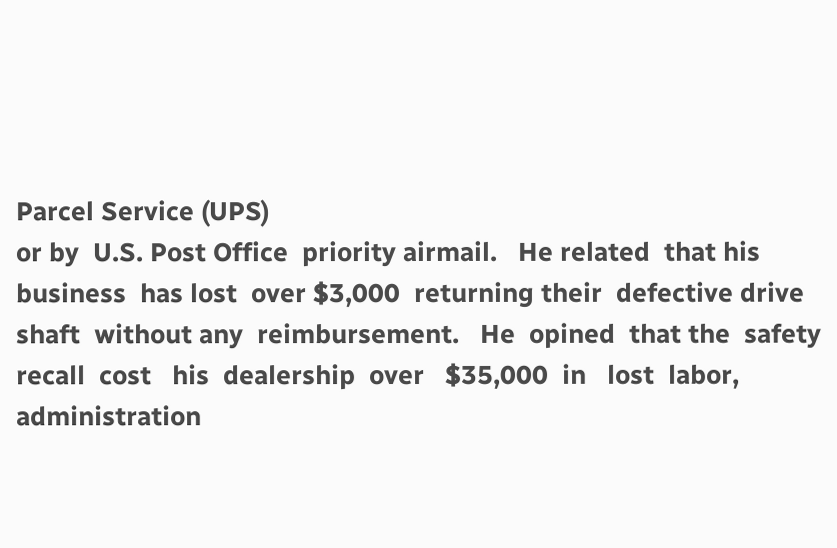Parcel Service (UPS)
or by  U.S. Post Office  priority airmail.   He related  that his
business  has lost  over $3,000  returning their  defective drive
shaft  without any  reimbursement.   He  opined  that the  safety
recall  cost   his  dealership  over   $35,000  in   lost  labor,
administration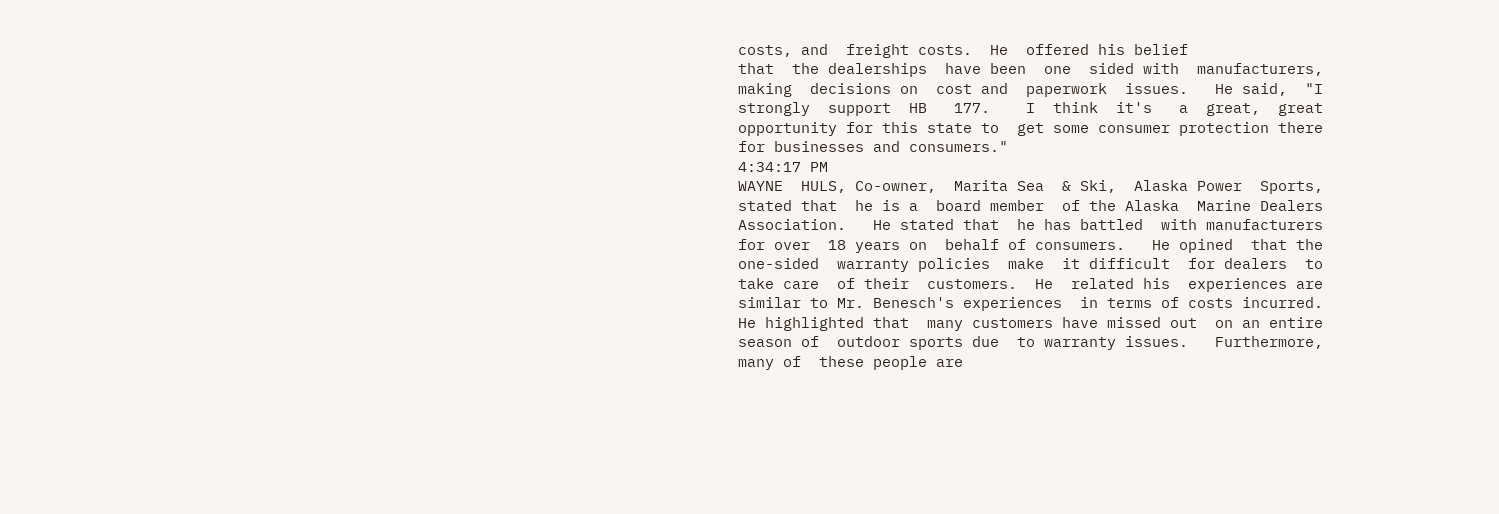costs, and  freight costs.  He  offered his belief
that  the dealerships  have been  one  sided with  manufacturers,
making  decisions on  cost and  paperwork  issues.   He said,  "I
strongly  support  HB   177.    I  think  it's   a  great,  great
opportunity for this state to  get some consumer protection there
for businesses and consumers."
4:34:17 PM
WAYNE  HULS, Co-owner,  Marita Sea  & Ski,  Alaska Power  Sports,
stated that  he is a  board member  of the Alaska  Marine Dealers
Association.   He stated that  he has battled  with manufacturers
for over  18 years on  behalf of consumers.   He opined  that the
one-sided  warranty policies  make  it difficult  for dealers  to
take care  of their  customers.  He  related his  experiences are
similar to Mr. Benesch's experiences  in terms of costs incurred.
He highlighted that  many customers have missed out  on an entire
season of  outdoor sports due  to warranty issues.   Furthermore,
many of  these people are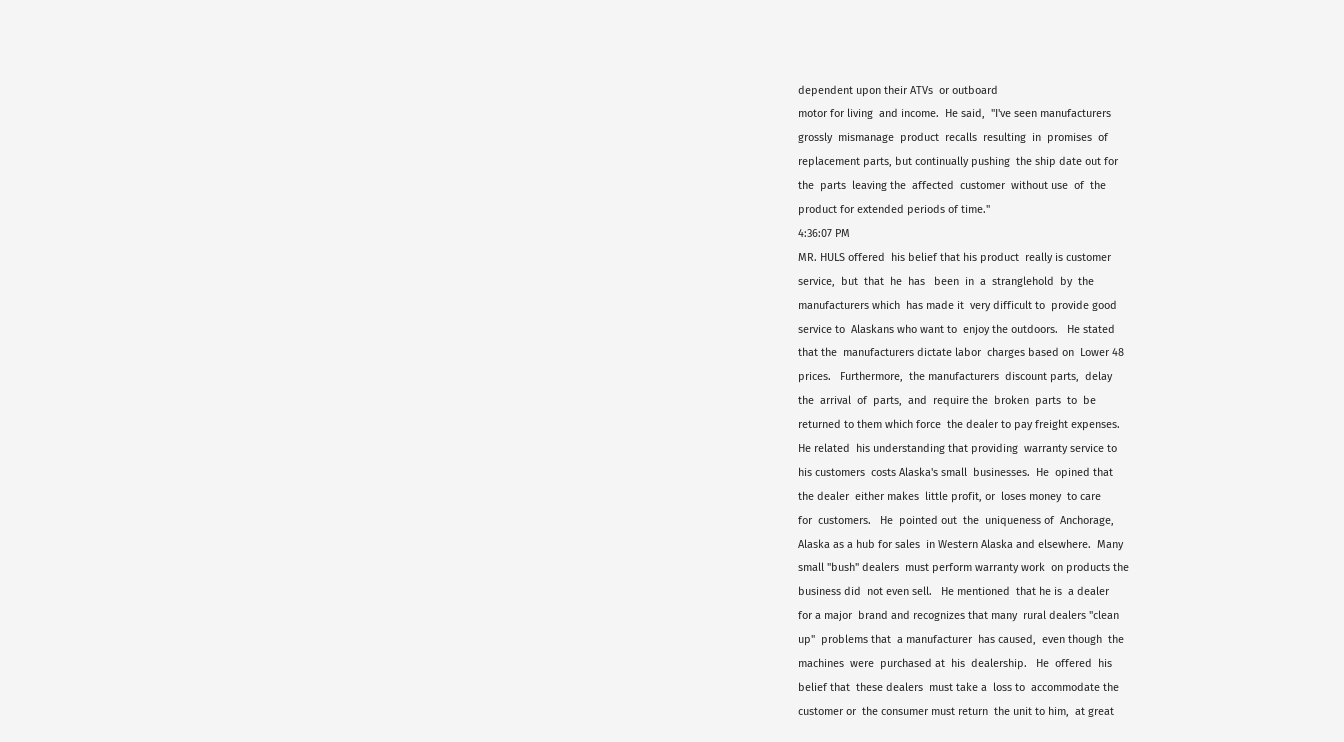dependent upon their ATVs  or outboard
motor for living  and income.  He said,  "I've seen manufacturers
grossly  mismanage  product  recalls  resulting  in  promises  of
replacement parts, but continually pushing  the ship date out for
the  parts  leaving the  affected  customer  without use  of  the
product for extended periods of time."
4:36:07 PM
MR. HULS offered  his belief that his product  really is customer
service,  but  that  he  has   been  in  a  stranglehold  by  the
manufacturers which  has made it  very difficult to  provide good
service to  Alaskans who want to  enjoy the outdoors.   He stated
that the  manufacturers dictate labor  charges based on  Lower 48
prices.   Furthermore,  the manufacturers  discount parts,  delay
the  arrival  of  parts,  and  require the  broken  parts  to  be
returned to them which force  the dealer to pay freight expenses.
He related  his understanding that providing  warranty service to
his customers  costs Alaska's small  businesses.  He  opined that
the dealer  either makes  little profit, or  loses money  to care
for  customers.   He  pointed out  the  uniqueness of  Anchorage,
Alaska as a hub for sales  in Western Alaska and elsewhere.  Many
small "bush" dealers  must perform warranty work  on products the
business did  not even sell.   He mentioned  that he is  a dealer
for a major  brand and recognizes that many  rural dealers "clean
up"  problems that  a manufacturer  has caused,  even though  the
machines  were  purchased at  his  dealership.   He  offered  his
belief that  these dealers  must take a  loss to  accommodate the
customer or  the consumer must return  the unit to him,  at great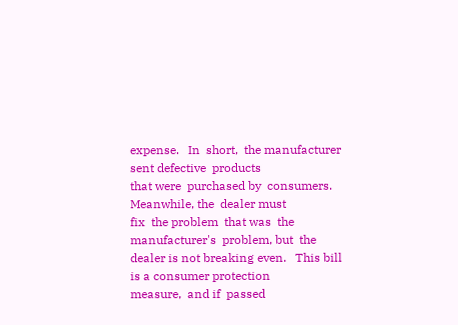expense.   In  short,  the manufacturer  sent defective  products
that were  purchased by  consumers.   Meanwhile, the  dealer must
fix  the problem  that was  the manufacturer's  problem, but  the
dealer is not breaking even.   This bill is a consumer protection
measure,  and if  passed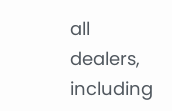all  dealers,  including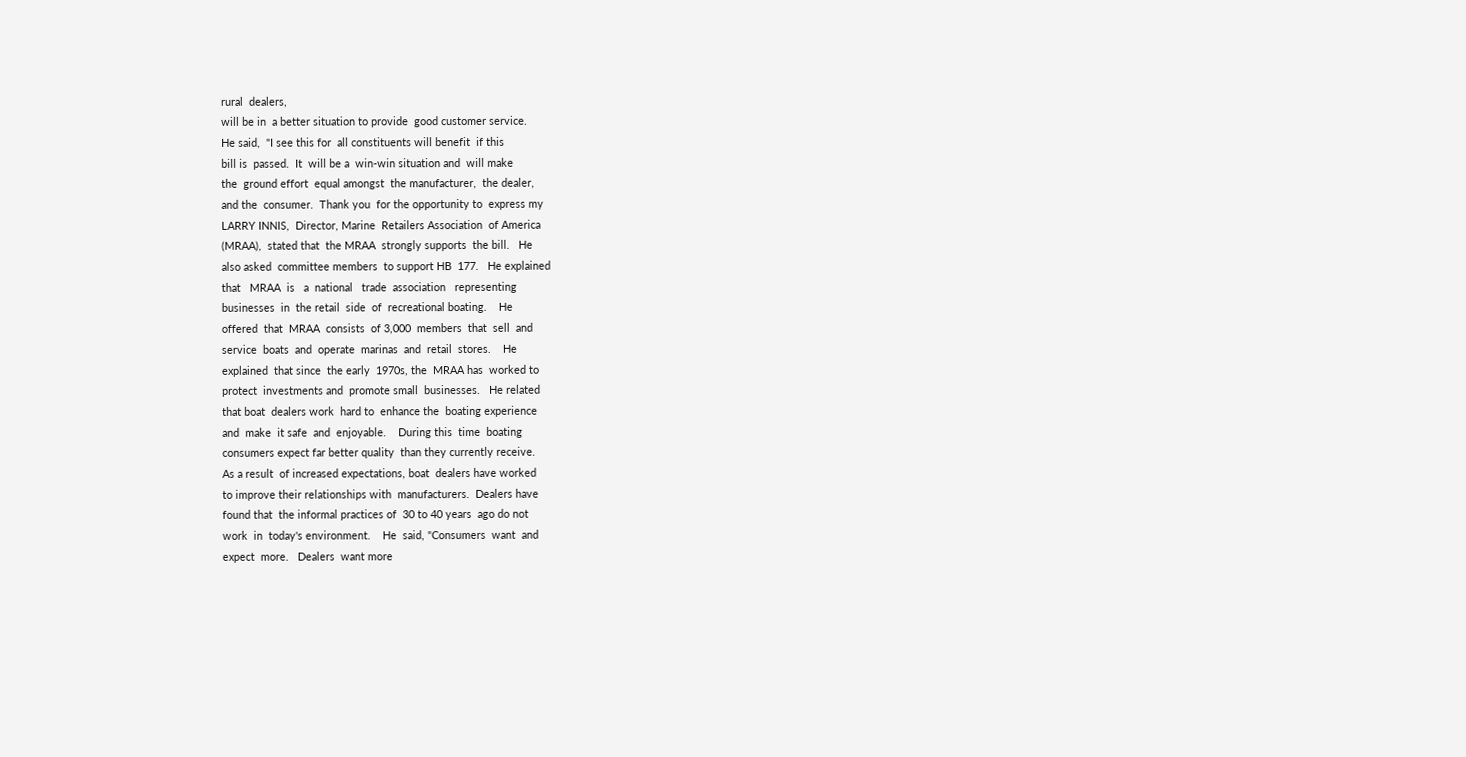rural  dealers,
will be in  a better situation to provide  good customer service.
He said,  "I see this for  all constituents will benefit  if this
bill is  passed.  It  will be a  win-win situation and  will make
the  ground effort  equal amongst  the manufacturer,  the dealer,
and the  consumer.  Thank you  for the opportunity to  express my
LARRY INNIS,  Director, Marine  Retailers Association  of America
(MRAA),  stated that  the MRAA  strongly supports  the bill.   He
also asked  committee members  to support HB  177.   He explained
that   MRAA  is   a  national   trade  association   representing
businesses  in  the retail  side  of  recreational boating.    He
offered  that  MRAA  consists  of 3,000  members  that  sell  and
service  boats  and  operate  marinas  and  retail  stores.    He
explained  that since  the early  1970s, the  MRAA has  worked to
protect  investments and  promote small  businesses.   He related
that boat  dealers work  hard to  enhance the  boating experience
and  make  it safe  and  enjoyable.    During this  time  boating
consumers expect far better quality  than they currently receive.
As a result  of increased expectations, boat  dealers have worked
to improve their relationships with  manufacturers.  Dealers have
found that  the informal practices of  30 to 40 years  ago do not
work  in  today's environment.    He  said, "Consumers  want  and
expect  more.   Dealers  want more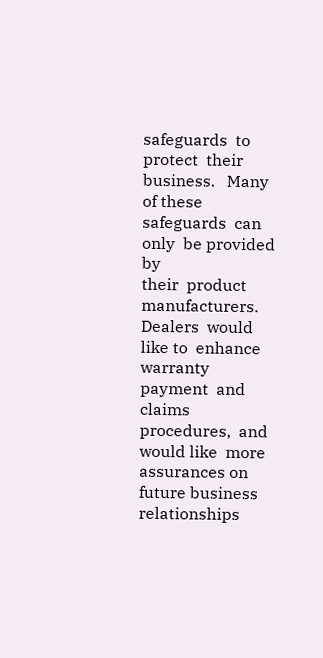safeguards  to protect  their
business.   Many  of these  safeguards  can only  be provided  by
their  product  manufacturers.   Dealers  would  like to  enhance
warranty  payment  and claims  procedures,  and  would like  more
assurances on  future business  relationships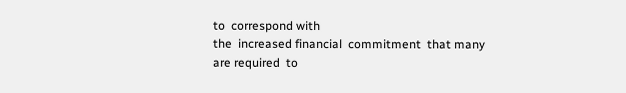to  correspond with
the  increased financial  commitment  that many  are required  to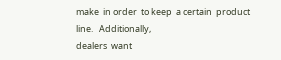make  in order  to keep  a certain  product line.   Additionally,
dealers  want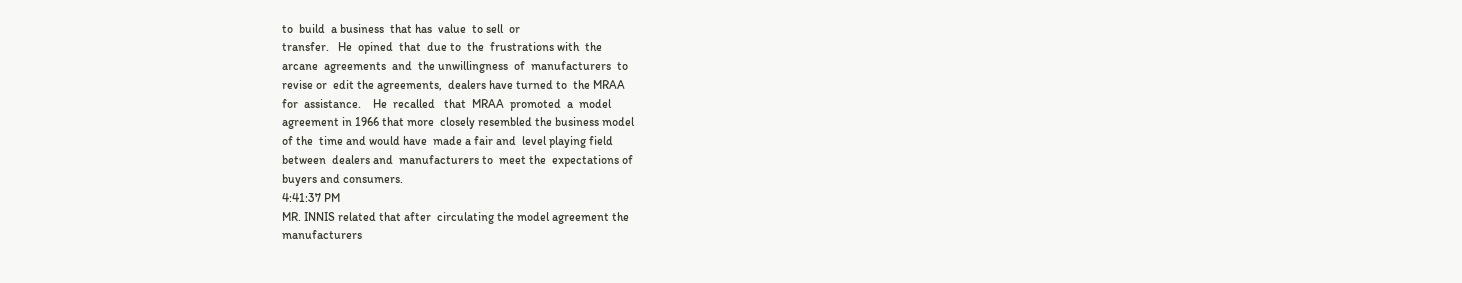to  build  a business  that has  value  to sell  or
transfer.   He  opined  that  due to  the  frustrations with  the
arcane  agreements  and  the unwillingness  of  manufacturers  to
revise or  edit the agreements,  dealers have turned to  the MRAA
for  assistance.    He  recalled   that  MRAA  promoted  a  model
agreement in 1966 that more  closely resembled the business model
of the  time and would have  made a fair and  level playing field
between  dealers and  manufacturers to  meet the  expectations of
buyers and consumers.
4:41:37 PM
MR. INNIS related that after  circulating the model agreement the
manufacturers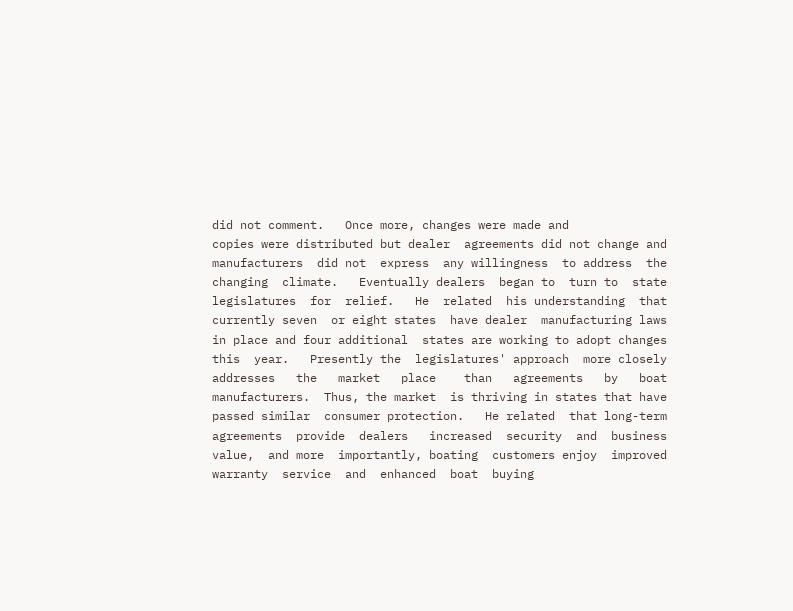did not comment.   Once more, changes were made and
copies were distributed but dealer  agreements did not change and
manufacturers  did not  express  any willingness  to address  the
changing  climate.   Eventually dealers  began to  turn to  state
legislatures  for  relief.   He  related  his understanding  that
currently seven  or eight states  have dealer  manufacturing laws
in place and four additional  states are working to adopt changes
this  year.   Presently the  legislatures' approach  more closely
addresses   the   market   place    than   agreements   by   boat
manufacturers.  Thus, the market  is thriving in states that have
passed similar  consumer protection.   He related  that long-term
agreements  provide  dealers   increased  security  and  business
value,  and more  importantly, boating  customers enjoy  improved
warranty  service  and  enhanced  boat  buying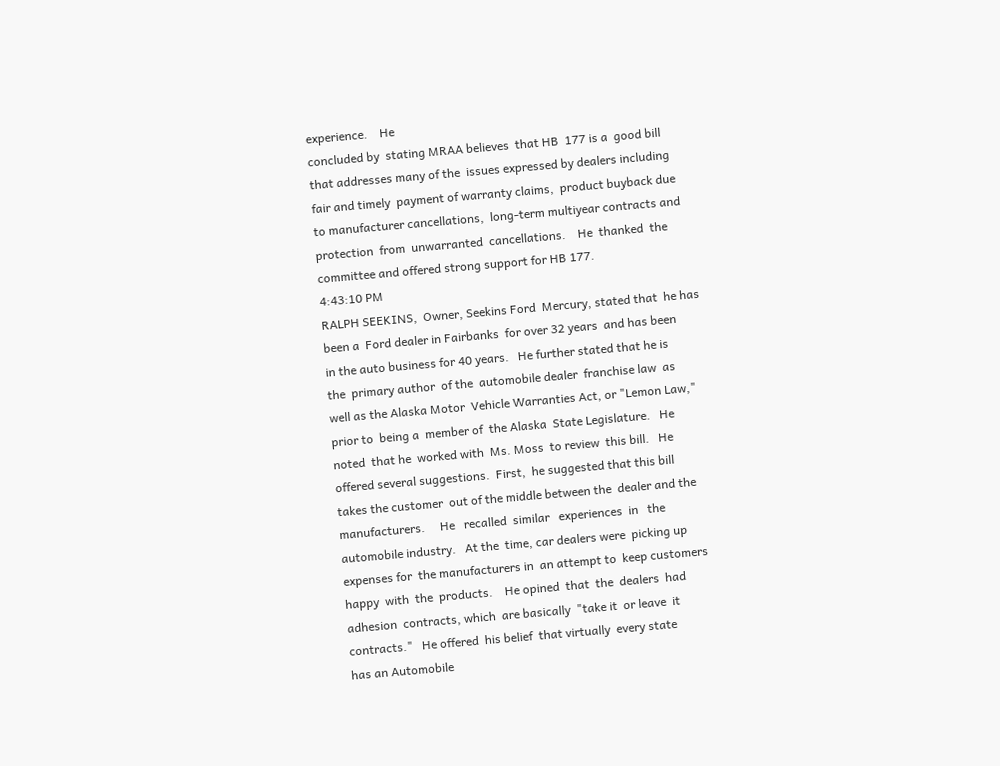experience.    He
concluded by  stating MRAA believes  that HB  177 is a  good bill
that addresses many of the  issues expressed by dealers including
fair and timely  payment of warranty claims,  product buyback due
to manufacturer cancellations,  long-term multiyear contracts and
protection  from  unwarranted  cancellations.    He  thanked  the
committee and offered strong support for HB 177.
4:43:10 PM
RALPH SEEKINS,  Owner, Seekins Ford  Mercury, stated that  he has
been a  Ford dealer in Fairbanks  for over 32 years  and has been
in the auto business for 40 years.   He further stated that he is
the  primary author  of the  automobile dealer  franchise law  as
well as the Alaska Motor  Vehicle Warranties Act, or "Lemon Law,"
prior to  being a  member of  the Alaska  State Legislature.   He
noted  that he  worked with  Ms. Moss  to review  this bill.   He
offered several suggestions.  First,  he suggested that this bill
takes the customer  out of the middle between the  dealer and the
manufacturers.     He   recalled  similar   experiences  in   the
automobile industry.   At the  time, car dealers were  picking up
expenses for  the manufacturers in  an attempt to  keep customers
happy  with  the  products.    He opined  that  the  dealers  had
adhesion  contracts, which  are basically  "take it  or leave  it
contracts."   He offered  his belief  that virtually  every state
has an Automobile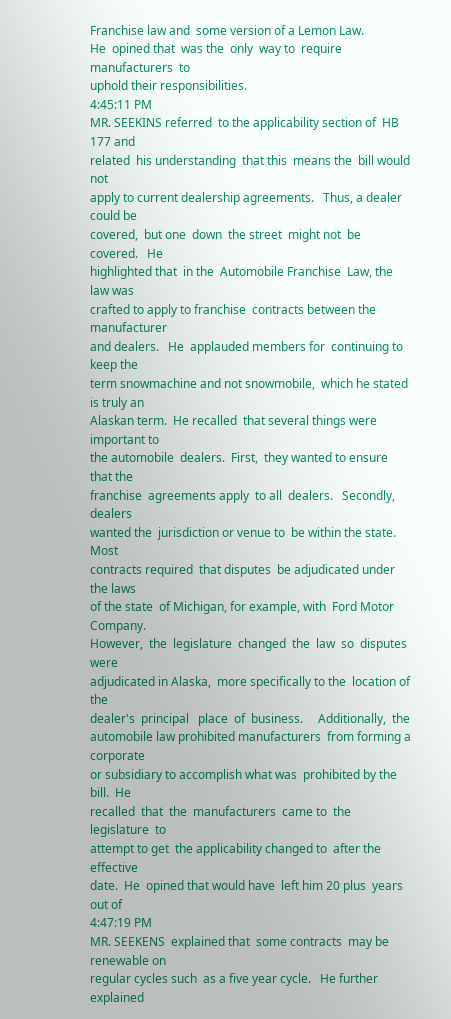Franchise law and  some version of a Lemon Law.
He  opined that  was the  only  way to  require manufacturers  to
uphold their responsibilities.
4:45:11 PM
MR. SEEKINS referred  to the applicability section of  HB 177 and
related  his understanding  that this  means the  bill would  not
apply to current dealership agreements.   Thus, a dealer could be
covered,  but one  down  the street  might not  be  covered.   He
highlighted that  in the  Automobile Franchise  Law, the  law was
crafted to apply to franchise  contracts between the manufacturer
and dealers.   He  applauded members for  continuing to  keep the
term snowmachine and not snowmobile,  which he stated is truly an
Alaskan term.  He recalled  that several things were important to
the automobile  dealers.  First,  they wanted to ensure  that the
franchise  agreements apply  to all  dealers.   Secondly, dealers
wanted the  jurisdiction or venue to  be within the state.   Most
contracts required  that disputes  be adjudicated under  the laws
of the state  of Michigan, for example, with  Ford Motor Company.
However,  the  legislature  changed  the  law  so  disputes  were
adjudicated in Alaska,  more specifically to the  location of the
dealer's  principal   place  of  business.     Additionally,  the
automobile law prohibited manufacturers  from forming a corporate
or subsidiary to accomplish what was  prohibited by the bill.  He
recalled  that  the  manufacturers  came to  the  legislature  to
attempt to get  the applicability changed to  after the effective
date.  He  opined that would have  left him 20 plus  years out of
4:47:19 PM
MR. SEEKENS  explained that  some contracts  may be  renewable on
regular cycles such  as a five year cycle.   He further explained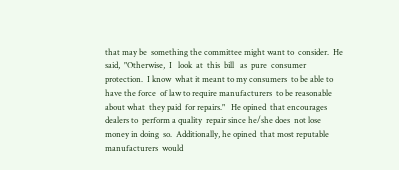that may be  something the committee might want to  consider.  He
said,  "Otherwise,  I   look  at  this  bill   as  pure  consumer
protection.  I know  what it meant to my consumers  to be able to
have the force  of law to require manufacturers  to be reasonable
about what  they paid  for repairs."   He opined  that encourages
dealers to  perform a quality  repair since he/she does  not lose
money in doing  so.  Additionally, he opined  that most reputable
manufacturers  would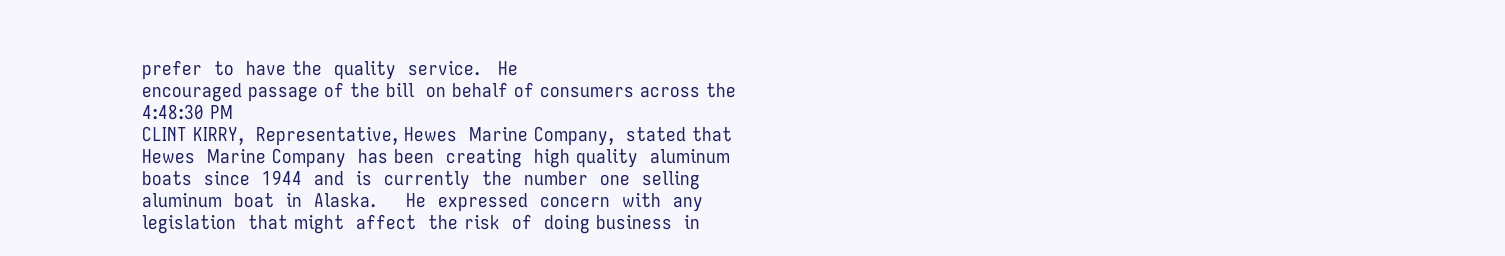prefer  to  have the  quality  service.   He
encouraged passage of the bill  on behalf of consumers across the
4:48:30 PM
CLINT KIRRY,  Representative, Hewes  Marine Company,  stated that
Hewes  Marine Company  has been  creating  high quality  aluminum
boats  since  1944  and  is  currently  the  number  one  selling
aluminum  boat  in  Alaska.     He  expressed  concern  with  any
legislation  that might  affect  the risk  of  doing business  in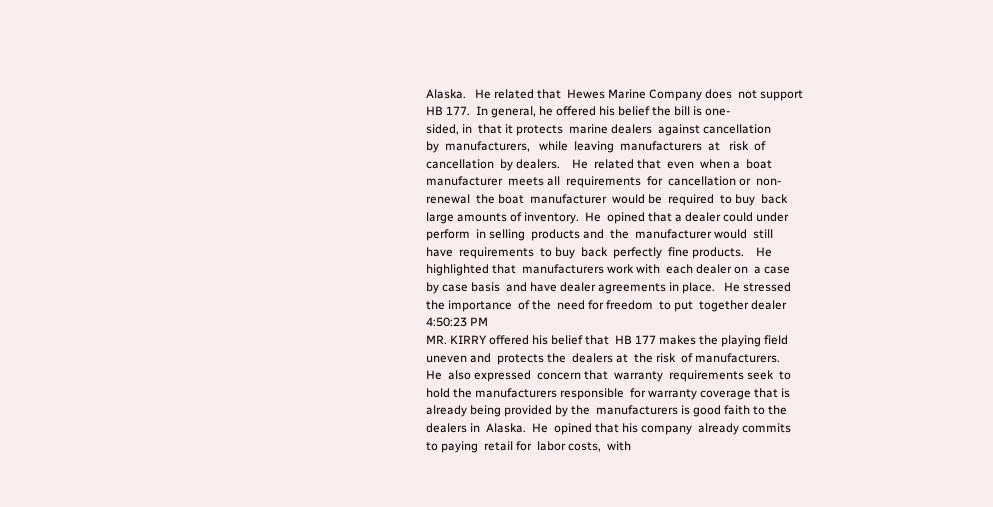Alaska.   He related that  Hewes Marine Company does  not support
HB 177.  In general, he offered his belief the bill is one-
sided, in  that it protects  marine dealers  against cancellation
by  manufacturers,   while  leaving  manufacturers  at   risk  of
cancellation  by dealers.    He  related that  even  when a  boat
manufacturer  meets all  requirements  for  cancellation or  non-
renewal  the boat  manufacturer  would be  required  to buy  back
large amounts of inventory.  He  opined that a dealer could under
perform  in selling  products and  the  manufacturer would  still
have  requirements  to buy  back  perfectly  fine products.    He
highlighted that  manufacturers work with  each dealer on  a case
by case basis  and have dealer agreements in place.   He stressed
the importance  of the  need for freedom  to put  together dealer
4:50:23 PM
MR. KIRRY offered his belief that  HB 177 makes the playing field
uneven and  protects the  dealers at  the risk  of manufacturers.
He  also expressed  concern that  warranty  requirements seek  to
hold the manufacturers responsible  for warranty coverage that is
already being provided by the  manufacturers is good faith to the
dealers in  Alaska.  He  opined that his company  already commits
to paying  retail for  labor costs,  with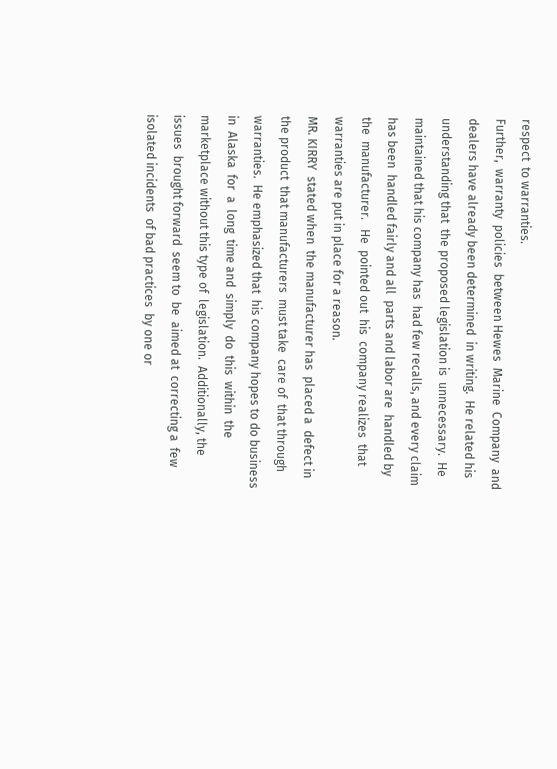respect  to warranties.
Further,  warranty  policies  between Hewes  Marine  Company  and
dealers have already been determined  in writing.  He related his
understanding that  the proposed legislation is  unnecessary.  He
maintained that his company has  had few recalls, and every claim
has been  handled fairly and all  parts and labor are  handled by
the  manufacturer.   He  pointed out  his  company realizes  that
warranties are put in place for a reason.
MR. KIRRY  stated when  the manufacturer has  placed a  defect in
the product  that manufacturers  must take  care of  that through
warranties.  He emphasized that  his company hopes to do business
in  Alaska  for  a  long  time and  simply  do  this  within  the
marketplace without this type of  legislation.  Additionally, the
issues  brought forward  seem to  be  aimed at  correcting a  few
isolated incidents  of bad practices  by one or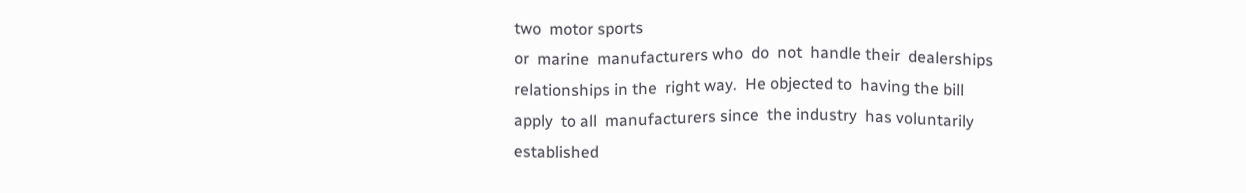two  motor sports
or  marine  manufacturers who  do  not  handle their  dealerships
relationships in the  right way.  He objected to  having the bill
apply  to all  manufacturers since  the industry  has voluntarily
established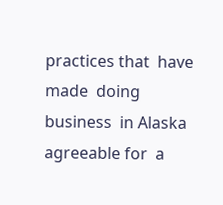practices that  have made  doing business  in Alaska
agreeable for  a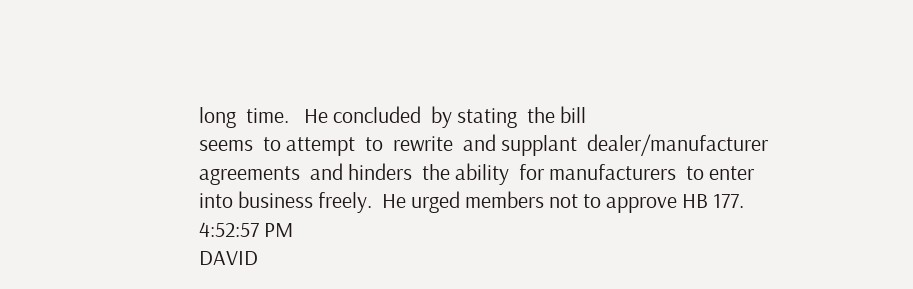long  time.   He concluded  by stating  the bill
seems  to attempt  to  rewrite  and supplant  dealer/manufacturer
agreements  and hinders  the ability  for manufacturers  to enter
into business freely.  He urged members not to approve HB 177.
4:52:57 PM
DAVID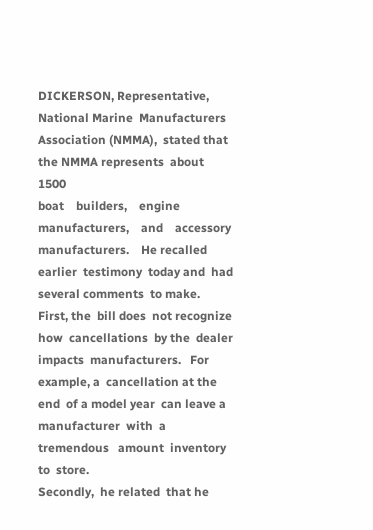DICKERSON, Representative,  National Marine  Manufacturers
Association (NMMA),  stated that  the NMMA represents  about 1500
boat    builders,    engine    manufacturers,    and    accessory
manufacturers.    He recalled  earlier  testimony  today and  had
several comments  to make.   First, the  bill does  not recognize
how  cancellations  by the  dealer  impacts  manufacturers.   For
example, a  cancellation at the end  of a model year  can leave a
manufacturer  with  a  tremendous   amount  inventory  to  store.
Secondly,  he related  that he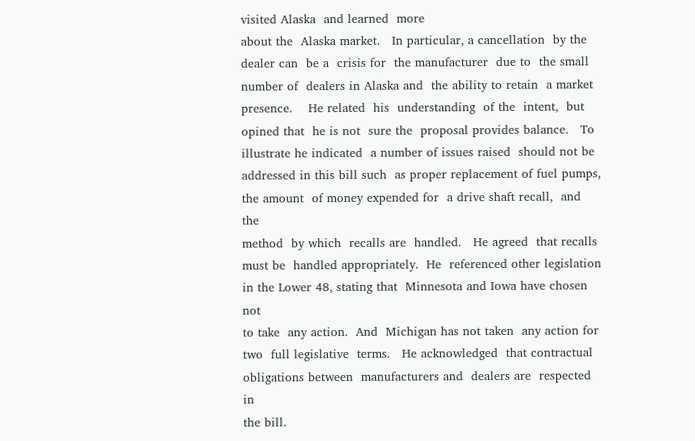visited Alaska  and learned  more
about the  Alaska market.   In particular, a cancellation  by the
dealer can  be a  crisis for  the manufacturer  due to  the small
number of  dealers in Alaska and  the ability to retain  a market
presence.    He related  his  understanding  of the  intent,  but
opined that  he is not  sure the  proposal provides balance.   To
illustrate he indicated  a number of issues raised  should not be
addressed in this bill such  as proper replacement of fuel pumps,
the amount  of money expended for  a drive shaft recall,  and the
method  by which  recalls are  handled.   He agreed  that recalls
must be  handled appropriately.  He  referenced other legislation
in the Lower 48, stating that  Minnesota and Iowa have chosen not
to take  any action.  And  Michigan has not taken  any action for
two  full legislative  terms.   He acknowledged  that contractual
obligations between  manufacturers and  dealers are  respected in
the bill.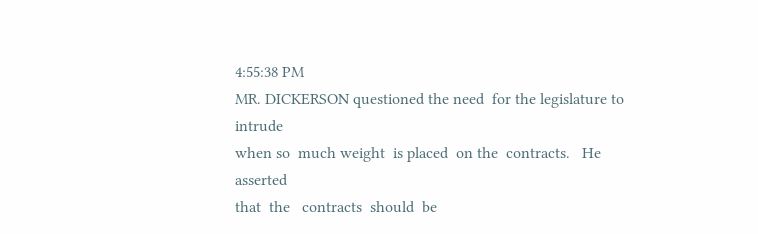4:55:38 PM
MR. DICKERSON questioned the need  for the legislature to intrude
when so  much weight  is placed  on the  contracts.   He asserted
that  the   contracts  should  be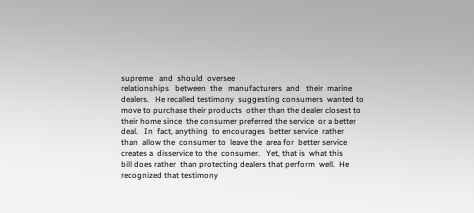supreme   and  should  oversee
relationships   between  the   manufacturers  and   their  marine
dealers.   He recalled testimony  suggesting consumers  wanted to
move to purchase their products  other than the dealer closest to
their home since  the consumer preferred the service  or a better
deal.   In  fact, anything  to encourages  better service  rather
than  allow the  consumer to  leave the  area for  better service
creates a  disservice to the  consumer.   Yet, that is  what this
bill does rather  than protecting dealers that perform  well.  He
recognized that testimony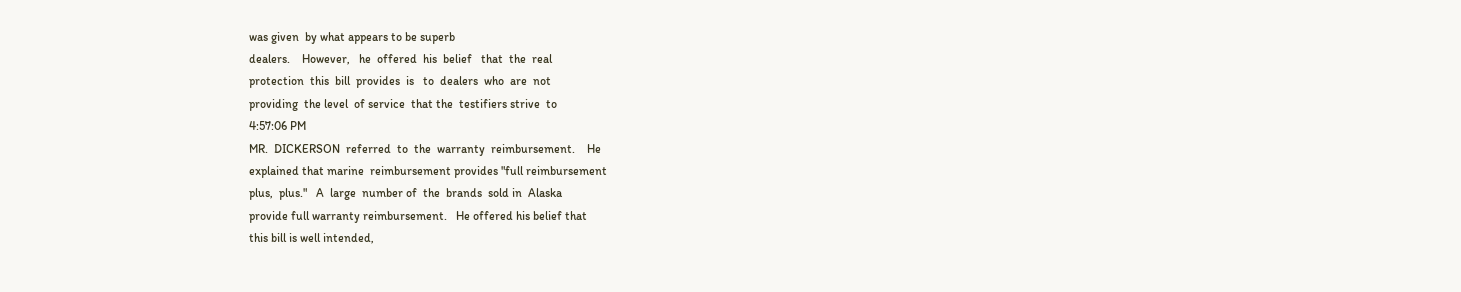was given  by what appears to be superb
dealers.    However,   he  offered  his  belief   that  the  real
protection  this  bill  provides  is   to  dealers  who  are  not
providing  the level  of service  that the  testifiers strive  to
4:57:06 PM
MR.  DICKERSON  referred  to  the  warranty  reimbursement.    He
explained that marine  reimbursement provides "full reimbursement
plus,  plus."   A  large  number of  the  brands  sold in  Alaska
provide full warranty reimbursement.   He offered his belief that
this bill is well intended,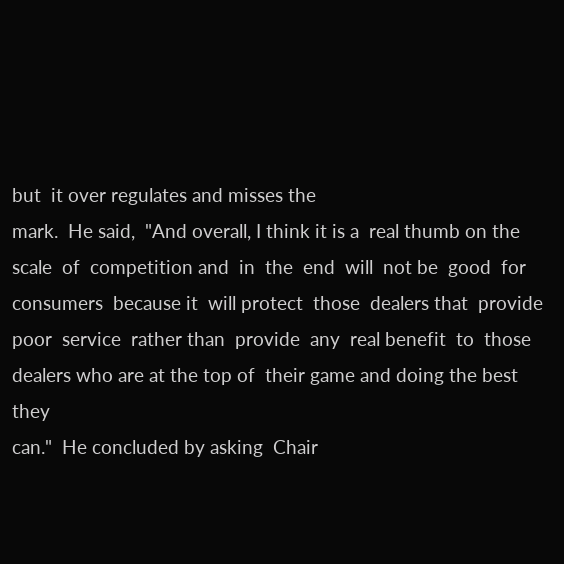but  it over regulates and misses the
mark.  He said,  "And overall, I think it is a  real thumb on the
scale  of  competition and  in  the  end  will  not be  good  for
consumers  because it  will protect  those  dealers that  provide
poor  service  rather than  provide  any  real benefit  to  those
dealers who are at the top of  their game and doing the best they
can."  He concluded by asking  Chair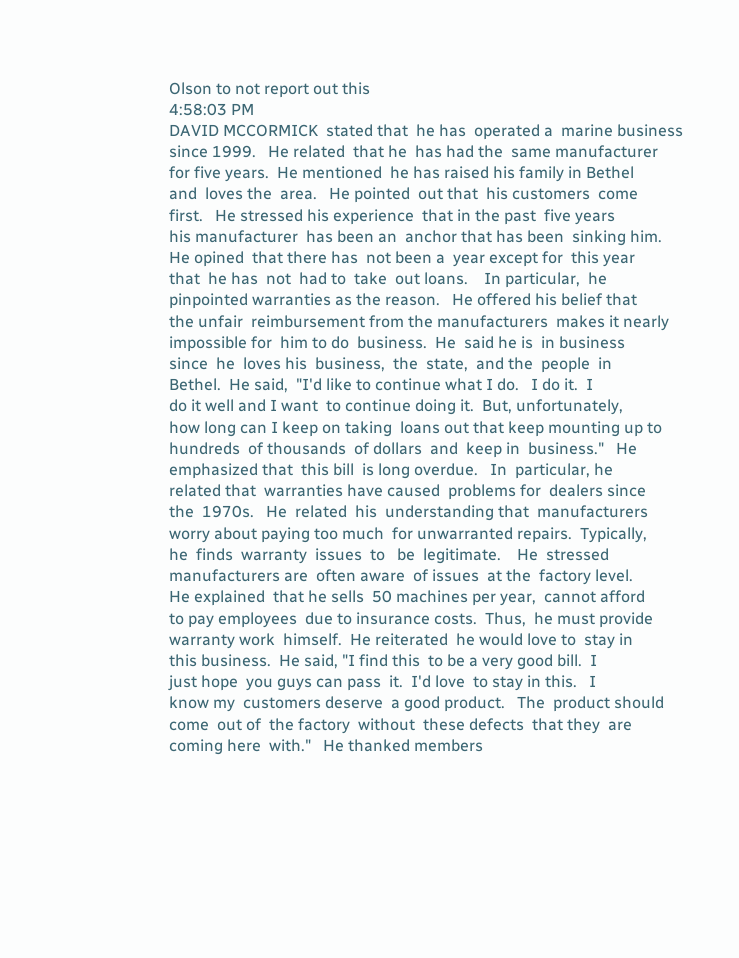Olson to not report out this
4:58:03 PM
DAVID MCCORMICK  stated that  he has  operated a  marine business
since 1999.   He related  that he  has had the  same manufacturer
for five years.  He mentioned  he has raised his family in Bethel
and  loves the  area.   He pointed  out that  his customers  come
first.   He stressed his experience  that in the past  five years
his manufacturer  has been an  anchor that has been  sinking him.
He opined  that there has  not been a  year except for  this year
that  he has  not  had to  take  out loans.    In particular,  he
pinpointed warranties as the reason.   He offered his belief that
the unfair  reimbursement from the manufacturers  makes it nearly
impossible for  him to do  business.  He  said he is  in business
since  he  loves his  business,  the  state,  and the  people  in
Bethel.  He said,  "I'd like to continue what I do.   I do it.  I
do it well and I want  to continue doing it.  But, unfortunately,
how long can I keep on taking  loans out that keep mounting up to
hundreds  of thousands  of dollars  and  keep in  business."   He
emphasized that  this bill  is long overdue.   In  particular, he
related that  warranties have caused  problems for  dealers since
the  1970s.   He  related  his  understanding that  manufacturers
worry about paying too much  for unwarranted repairs.  Typically,
he  finds  warranty  issues  to   be  legitimate.    He  stressed
manufacturers are  often aware  of issues  at the  factory level.
He explained  that he sells  50 machines per year,  cannot afford
to pay employees  due to insurance costs.  Thus,  he must provide
warranty work  himself.  He reiterated  he would love to  stay in
this business.  He said, "I find this  to be a very good bill.  I
just hope  you guys can pass  it.  I'd love  to stay in this.   I
know my  customers deserve  a good product.   The  product should
come  out of  the factory  without  these defects  that they  are
coming here  with."   He thanked members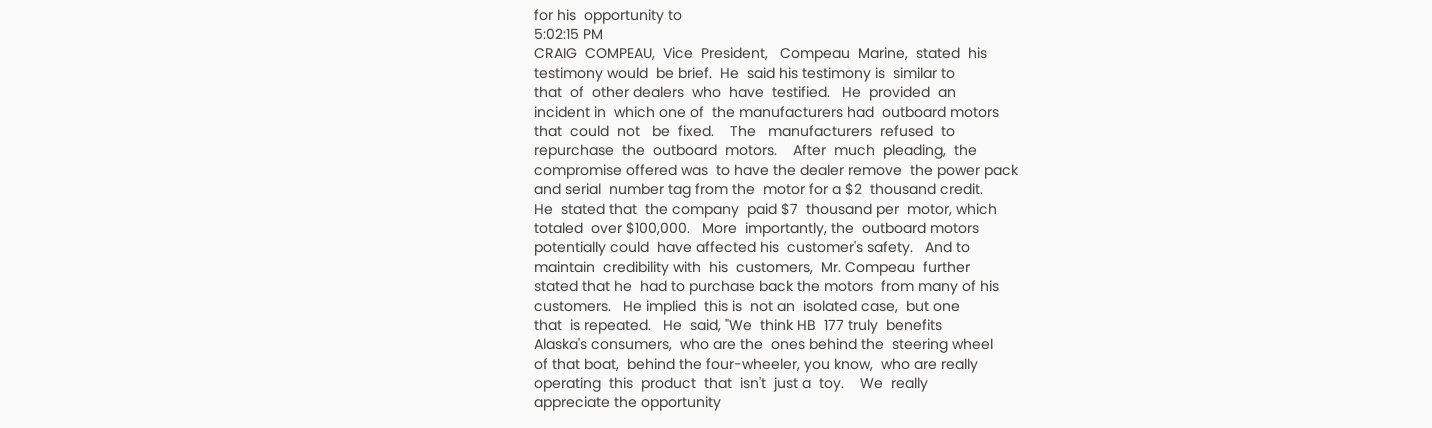for his  opportunity to
5:02:15 PM
CRAIG  COMPEAU,  Vice  President,   Compeau  Marine,  stated  his
testimony would  be brief.  He  said his testimony is  similar to
that  of  other dealers  who  have  testified.   He  provided  an
incident in  which one of  the manufacturers had  outboard motors
that  could  not   be  fixed.    The   manufacturers  refused  to
repurchase  the  outboard  motors.    After  much  pleading,  the
compromise offered was  to have the dealer remove  the power pack
and serial  number tag from the  motor for a $2  thousand credit.
He  stated that  the company  paid $7  thousand per  motor, which
totaled  over $100,000.   More  importantly, the  outboard motors
potentially could  have affected his  customer's safety.   And to
maintain  credibility with  his  customers,  Mr. Compeau  further
stated that he  had to purchase back the motors  from many of his
customers.   He implied  this is  not an  isolated case,  but one
that  is repeated.   He  said, "We  think HB  177 truly  benefits
Alaska's consumers,  who are the  ones behind the  steering wheel
of that boat,  behind the four-wheeler, you know,  who are really
operating  this  product  that  isn't  just a  toy.    We  really
appreciate the opportunity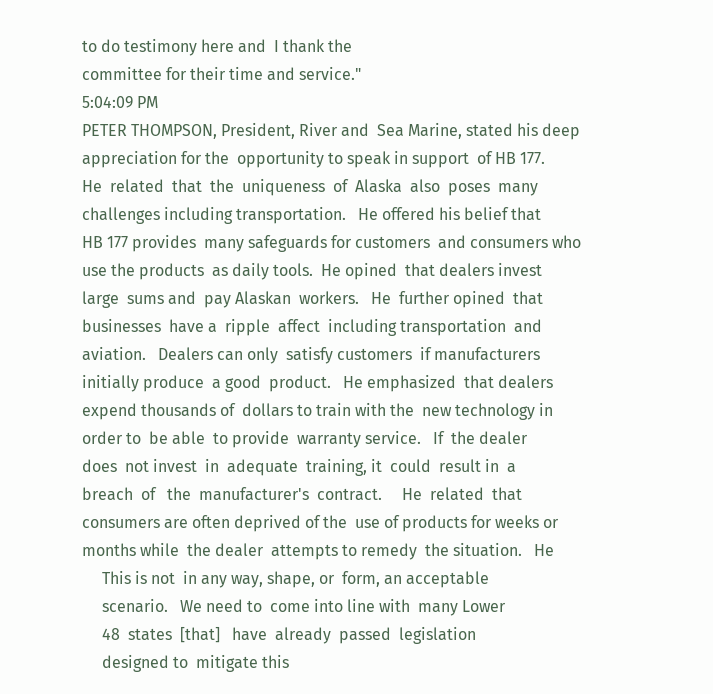to do testimony here and  I thank the
committee for their time and service."
5:04:09 PM
PETER THOMPSON, President, River and  Sea Marine, stated his deep
appreciation for the  opportunity to speak in support  of HB 177.
He  related  that  the  uniqueness  of  Alaska  also  poses  many
challenges including transportation.   He offered his belief that
HB 177 provides  many safeguards for customers  and consumers who
use the products  as daily tools.  He opined  that dealers invest
large  sums and  pay Alaskan  workers.   He  further opined  that
businesses  have a  ripple  affect  including transportation  and
aviation.   Dealers can only  satisfy customers  if manufacturers
initially produce  a good  product.   He emphasized  that dealers
expend thousands of  dollars to train with the  new technology in
order to  be able  to provide  warranty service.   If  the dealer
does  not invest  in  adequate  training, it  could  result in  a
breach  of   the  manufacturer's  contract.     He  related  that
consumers are often deprived of the  use of products for weeks or
months while  the dealer  attempts to remedy  the situation.   He
     This is not  in any way, shape, or  form, an acceptable
     scenario.   We need to  come into line with  many Lower
     48  states  [that]   have  already  passed  legislation
     designed to  mitigate this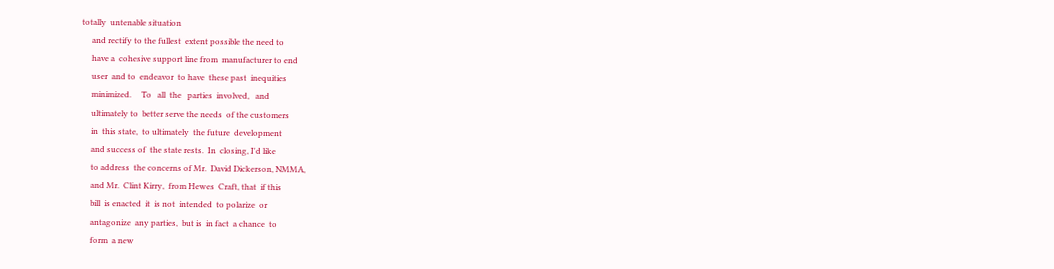totally  untenable situation
     and rectify to the fullest  extent possible the need to
     have a  cohesive support line from  manufacturer to end
     user  and to  endeavor  to have  these past  inequities
     minimized.     To   all  the   parties  involved,   and
     ultimately to  better serve the needs  of the customers
     in  this state,  to ultimately  the future  development
     and success of  the state rests.  In  closing, I'd like
     to address  the concerns of Mr.  David Dickerson, NMMA,
     and Mr.  Clint Kirry,  from Hewes  Craft, that  if this
     bill  is enacted  it  is not  intended  to polarize  or
     antagonize  any parties,  but is  in fact  a chance  to
     form  a new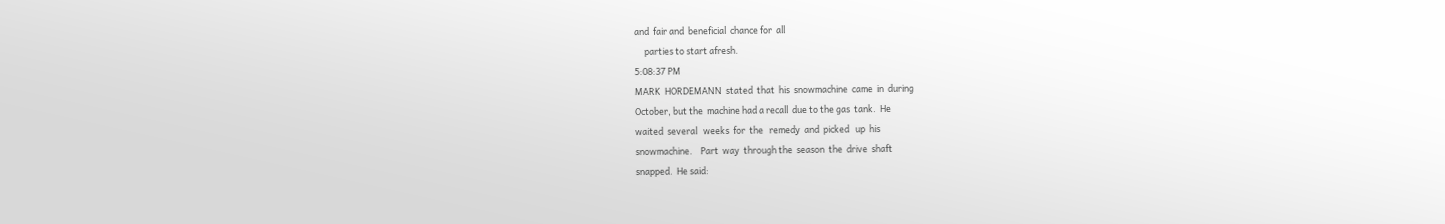and  fair and  beneficial  chance for  all
     parties to start afresh.
5:08:37 PM
MARK  HORDEMANN  stated  that  his  snowmachine  came  in  during
October, but the  machine had a recall  due to the gas  tank.  He
waited  several   weeks  for  the   remedy  and  picked   up  his
snowmachine.    Part  way  through the  season  the  drive  shaft
snapped.  He said: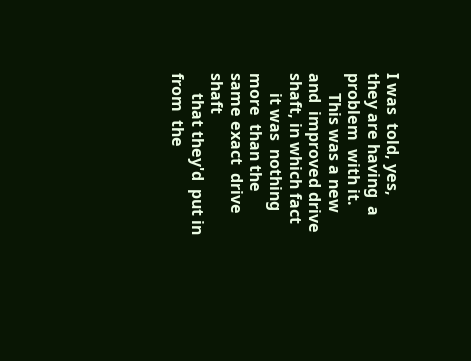I was  told, yes,  they are having  a problem  with it.
     This was a new and  improved drive shaft, in which fact
     it was  nothing more  than the  same exact  drive shaft
     that they'd  put in from  the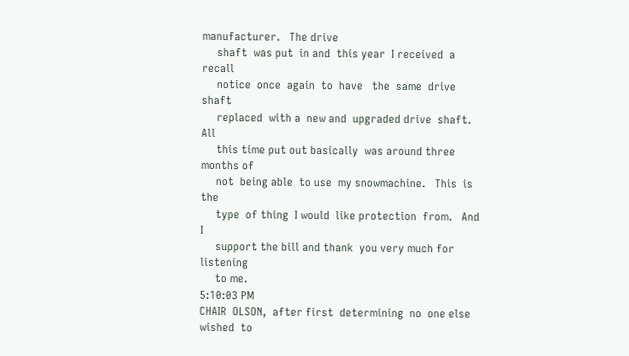manufacturer.   The drive
     shaft  was put  in and  this year  I received  a recall
     notice  once  again  to  have   the  same  drive  shaft
     replaced  with a  new and  upgraded drive  shaft.   All
     this time put out basically  was around three months of
     not  being able  to use  my snowmachine.   This  is the
     type  of thing  I would  like protection  from.   And I
     support the bill and thank  you very much for listening
     to me.
5:10:03 PM
CHAIR  OLSON,  after first  determining  no  one else  wished  to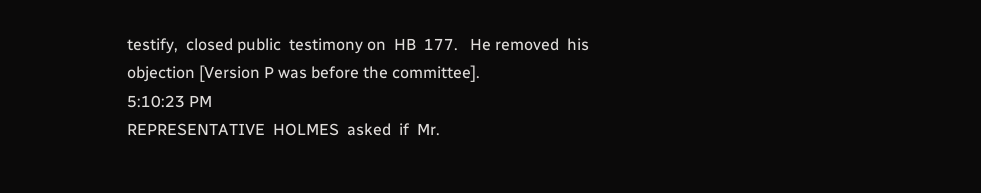testify,  closed public  testimony on  HB  177.   He removed  his
objection [Version P was before the committee].
5:10:23 PM
REPRESENTATIVE  HOLMES  asked  if  Mr.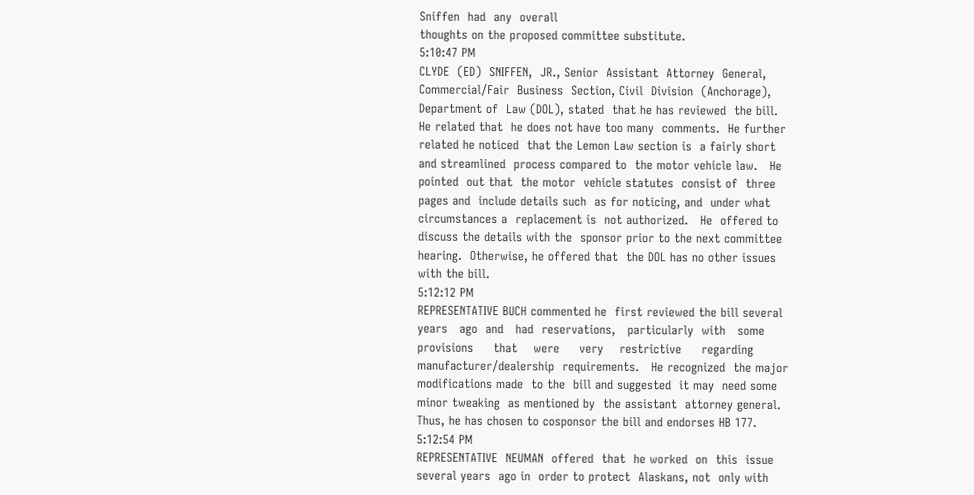Sniffen  had  any  overall
thoughts on the proposed committee substitute.
5:10:47 PM
CLYDE  (ED)  SNIFFEN,  JR., Senior  Assistant  Attorney  General,
Commercial/Fair  Business  Section, Civil  Division  (Anchorage),
Department of  Law (DOL), stated  that he has reviewed  the bill.
He related that  he does not have too many  comments.  He further
related he noticed  that the Lemon Law section is  a fairly short
and streamlined  process compared to  the motor vehicle law.   He
pointed  out that  the motor  vehicle statutes  consist of  three
pages and  include details such  as for noticing, and  under what
circumstances a  replacement is  not authorized.   He  offered to
discuss the details with the  sponsor prior to the next committee
hearing.  Otherwise, he offered that  the DOL has no other issues
with the bill.
5:12:12 PM
REPRESENTATIVE BUCH commented he  first reviewed the bill several
years   ago  and   had  reservations,   particularly  with   some
provisions     that    were     very    restrictive     regarding
manufacturer/dealership  requirements.   He recognized  the major
modifications made  to the  bill and suggested  it may  need some
minor tweaking  as mentioned by  the assistant  attorney general.
Thus, he has chosen to cosponsor the bill and endorses HB 177.
5:12:54 PM
REPRESENTATIVE  NEUMAN  offered  that  he worked  on  this  issue
several years  ago in  order to protect  Alaskans, not  only with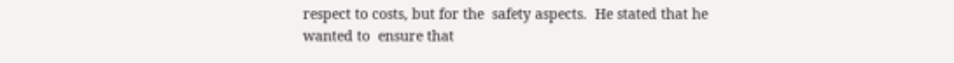respect to costs, but for the  safety aspects.  He stated that he
wanted to  ensure that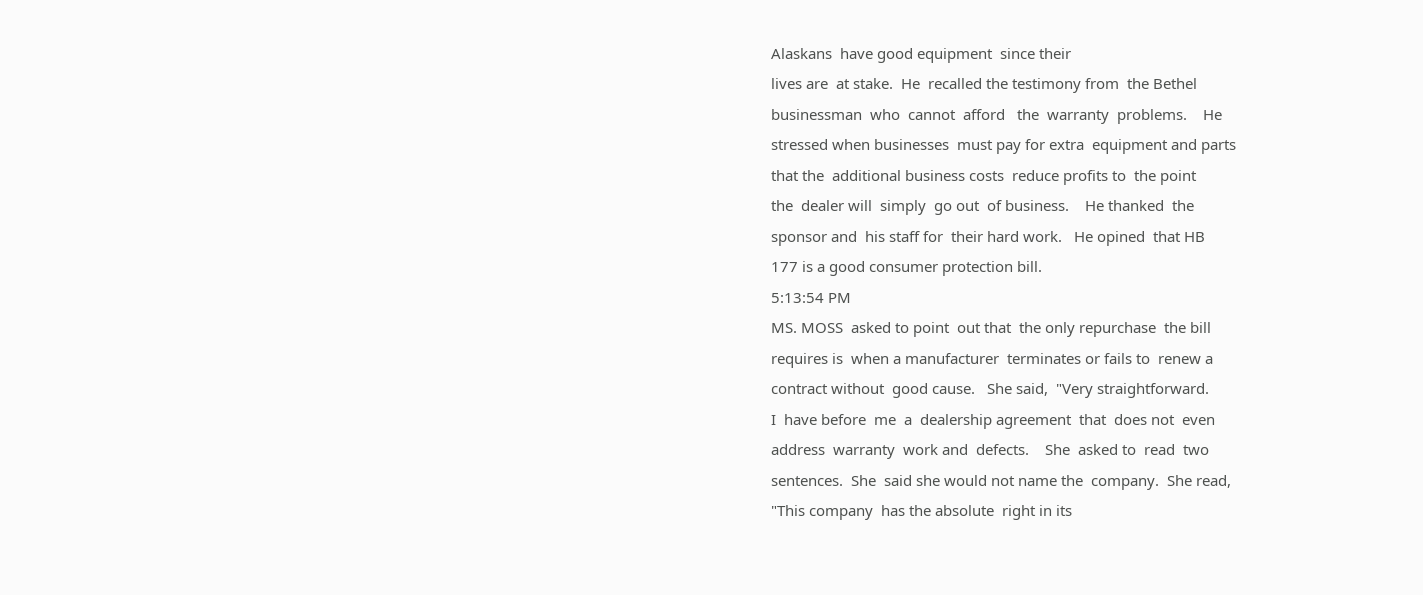Alaskans  have good equipment  since their
lives are  at stake.  He  recalled the testimony from  the Bethel
businessman  who  cannot  afford   the  warranty  problems.    He
stressed when businesses  must pay for extra  equipment and parts
that the  additional business costs  reduce profits to  the point
the  dealer will  simply  go out  of business.    He thanked  the
sponsor and  his staff for  their hard work.   He opined  that HB
177 is a good consumer protection bill.
5:13:54 PM
MS. MOSS  asked to point  out that  the only repurchase  the bill
requires is  when a manufacturer  terminates or fails to  renew a
contract without  good cause.   She said,  "Very straightforward.
I  have before  me  a  dealership agreement  that  does not  even
address  warranty  work and  defects.    She  asked to  read  two
sentences.  She  said she would not name the  company.  She read,
"This company  has the absolute  right in its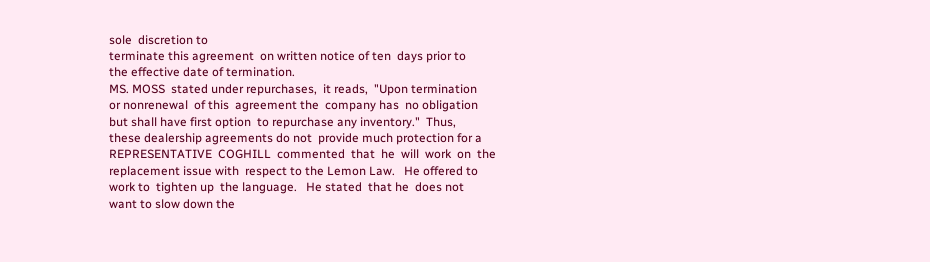sole  discretion to
terminate this agreement  on written notice of ten  days prior to
the effective date of termination.
MS. MOSS  stated under repurchases,  it reads,  "Upon termination
or nonrenewal  of this  agreement the  company has  no obligation
but shall have first option  to repurchase any inventory."  Thus,
these dealership agreements do not  provide much protection for a
REPRESENTATIVE  COGHILL  commented  that  he  will  work  on  the
replacement issue with  respect to the Lemon Law.   He offered to
work to  tighten up  the language.   He stated  that he  does not
want to slow down the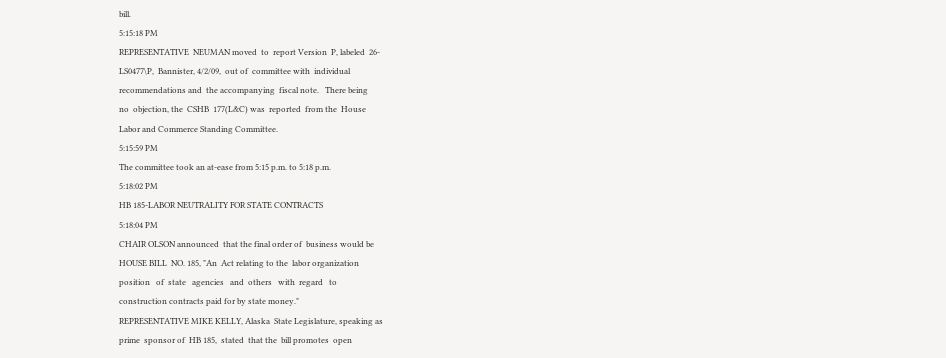bill.
5:15:18 PM
REPRESENTATIVE  NEUMAN moved  to  report Version  P, labeled  26-
LS0477\P,  Bannister, 4/2/09,  out of  committee with  individual
recommendations and  the accompanying  fiscal note.   There being
no  objection, the  CSHB  177(L&C) was  reported  from the  House
Labor and Commerce Standing Committee.
5:15:59 PM
The committee took an at-ease from 5:15 p.m. to 5:18 p.m.
5:18:02 PM
HB 185-LABOR NEUTRALITY FOR STATE CONTRACTS
5:18:04 PM
CHAIR OLSON announced  that the final order of  business would be
HOUSE BILL  NO. 185, "An  Act relating to the  labor organization
position   of  state   agencies   and  others   with  regard   to
construction contracts paid for by state money."
REPRESENTATIVE MIKE KELLY, Alaska  State Legislature, speaking as
prime  sponsor of  HB 185,  stated  that the  bill promotes  open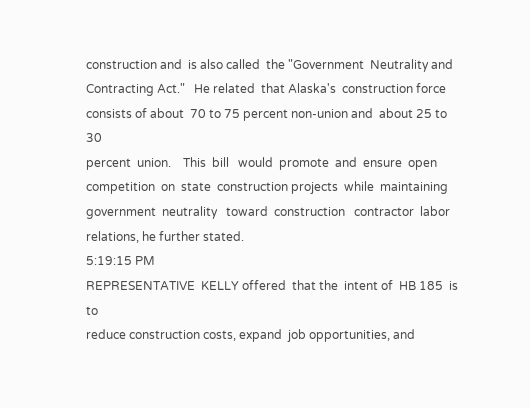construction and  is also called  the "Government  Neutrality and
Contracting Act."   He related  that Alaska's  construction force
consists of about  70 to 75 percent non-union and  about 25 to 30
percent  union.    This  bill   would  promote  and  ensure  open
competition  on  state  construction projects  while  maintaining
government  neutrality   toward  construction   contractor  labor
relations, he further stated.
5:19:15 PM
REPRESENTATIVE  KELLY offered  that the  intent of  HB 185  is to
reduce construction costs, expand  job opportunities, and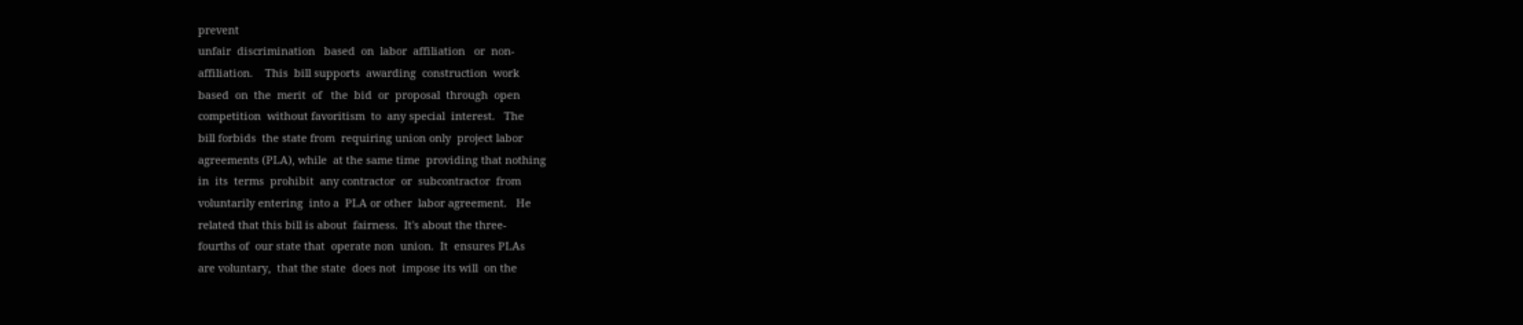prevent
unfair  discrimination   based  on  labor  affiliation   or  non-
affiliation.    This  bill supports  awarding  construction  work
based  on  the  merit  of   the  bid  or  proposal  through  open
competition  without favoritism  to  any special  interest.   The
bill forbids  the state from  requiring union only  project labor
agreements (PLA), while  at the same time  providing that nothing
in  its  terms  prohibit  any contractor  or  subcontractor  from
voluntarily entering  into a  PLA or other  labor agreement.   He
related that this bill is about  fairness.  It's about the three-
fourths of  our state that  operate non  union.  It  ensures PLAs
are voluntary,  that the state  does not  impose its will  on the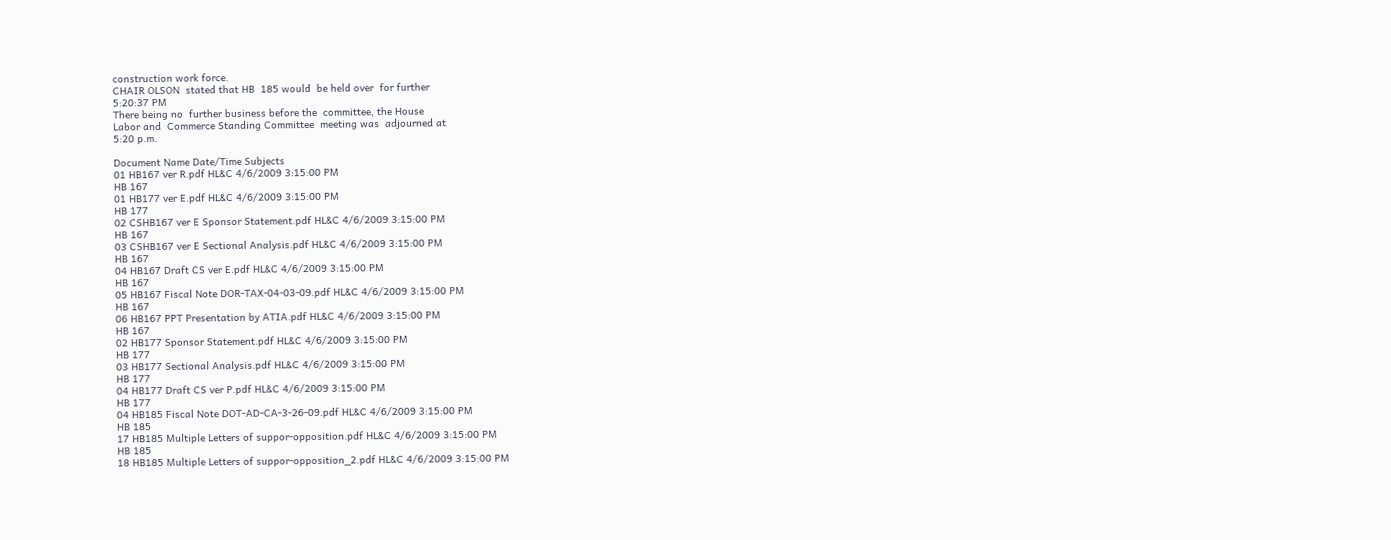construction work force.
CHAIR OLSON  stated that HB  185 would  be held over  for further
5:20:37 PM
There being no  further business before the  committee, the House
Labor and  Commerce Standing Committee  meeting was  adjourned at
5:20 p.m.

Document Name Date/Time Subjects
01 HB167 ver R.pdf HL&C 4/6/2009 3:15:00 PM
HB 167
01 HB177 ver E.pdf HL&C 4/6/2009 3:15:00 PM
HB 177
02 CSHB167 ver E Sponsor Statement.pdf HL&C 4/6/2009 3:15:00 PM
HB 167
03 CSHB167 ver E Sectional Analysis.pdf HL&C 4/6/2009 3:15:00 PM
HB 167
04 HB167 Draft CS ver E.pdf HL&C 4/6/2009 3:15:00 PM
HB 167
05 HB167 Fiscal Note DOR-TAX-04-03-09.pdf HL&C 4/6/2009 3:15:00 PM
HB 167
06 HB167 PPT Presentation by ATIA.pdf HL&C 4/6/2009 3:15:00 PM
HB 167
02 HB177 Sponsor Statement.pdf HL&C 4/6/2009 3:15:00 PM
HB 177
03 HB177 Sectional Analysis.pdf HL&C 4/6/2009 3:15:00 PM
HB 177
04 HB177 Draft CS ver P.pdf HL&C 4/6/2009 3:15:00 PM
HB 177
04 HB185 Fiscal Note DOT-AD-CA-3-26-09.pdf HL&C 4/6/2009 3:15:00 PM
HB 185
17 HB185 Multiple Letters of suppor-opposition.pdf HL&C 4/6/2009 3:15:00 PM
HB 185
18 HB185 Multiple Letters of suppor-opposition_2.pdf HL&C 4/6/2009 3:15:00 PM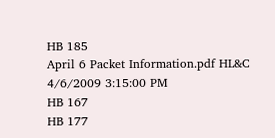HB 185
April 6 Packet Information.pdf HL&C 4/6/2009 3:15:00 PM
HB 167
HB 177